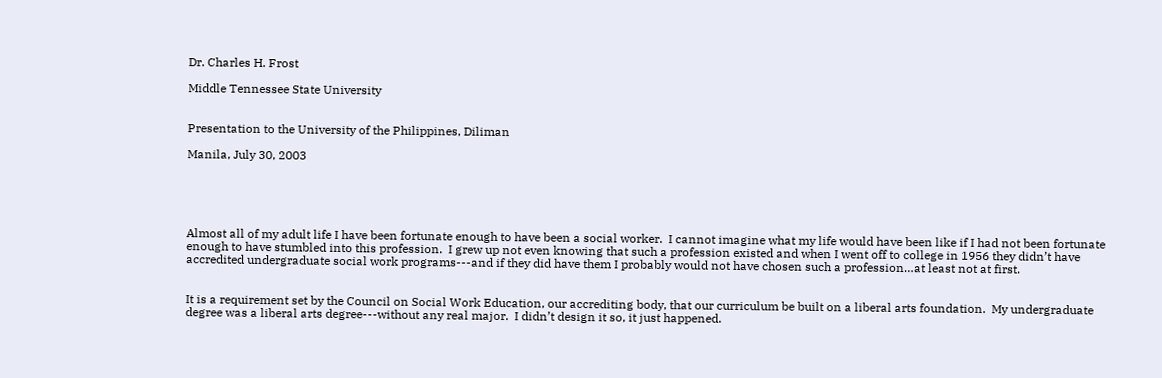Dr. Charles H. Frost

Middle Tennessee State University


Presentation to the University of the Philippines, Diliman

Manila, July 30, 2003





Almost all of my adult life I have been fortunate enough to have been a social worker.  I cannot imagine what my life would have been like if I had not been fortunate enough to have stumbled into this profession.  I grew up not even knowing that such a profession existed and when I went off to college in 1956 they didn’t have accredited undergraduate social work programs---and if they did have them I probably would not have chosen such a profession…at least not at first.


It is a requirement set by the Council on Social Work Education, our accrediting body, that our curriculum be built on a liberal arts foundation.  My undergraduate degree was a liberal arts degree---without any real major.  I didn’t design it so, it just happened.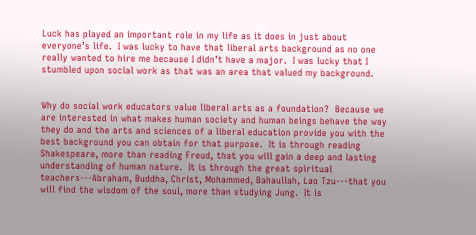Luck has played an important role in my life as it does in just about everyone’s life.  I was lucky to have that liberal arts background as no one really wanted to hire me because I didn’t have a major.  I was lucky that I stumbled upon social work as that was an area that valued my background.


Why do social work educators value liberal arts as a foundation?  Because we are interested in what makes human society and human beings behave the way they do and the arts and sciences of a liberal education provide you with the best background you can obtain for that purpose.  It is through reading Shakespeare, more than reading Freud, that you will gain a deep and lasting understanding of human nature.  It is through the great spiritual teachers---Abraham, Buddha, Christ, Mohammed, Bahaullah, Lao Tzu---that you will find the wisdom of the soul, more than studying Jung.  It is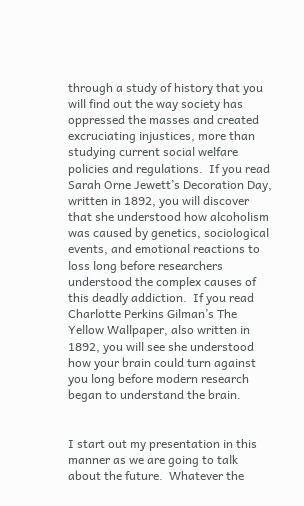through a study of history that you will find out the way society has oppressed the masses and created excruciating injustices, more than studying current social welfare policies and regulations.  If you read Sarah Orne Jewett’s Decoration Day, written in 1892, you will discover that she understood how alcoholism was caused by genetics, sociological events, and emotional reactions to loss long before researchers understood the complex causes of this deadly addiction.  If you read Charlotte Perkins Gilman’s The Yellow Wallpaper, also written in 1892, you will see she understood how your brain could turn against you long before modern research began to understand the brain.


I start out my presentation in this manner as we are going to talk about the future.  Whatever the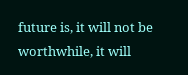future is, it will not be worthwhile, it will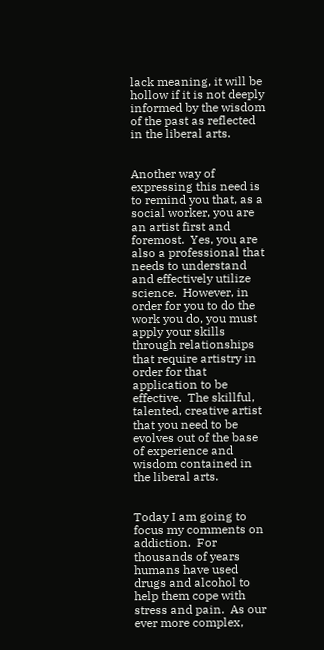lack meaning, it will be hollow if it is not deeply informed by the wisdom of the past as reflected in the liberal arts.


Another way of expressing this need is to remind you that, as a social worker, you are an artist first and foremost.  Yes, you are also a professional that needs to understand and effectively utilize science.  However, in order for you to do the work you do, you must apply your skills through relationships that require artistry in order for that application to be effective.  The skillful, talented, creative artist that you need to be evolves out of the base of experience and wisdom contained in the liberal arts.


Today I am going to focus my comments on addiction.  For thousands of years humans have used drugs and alcohol to help them cope with stress and pain.  As our ever more complex,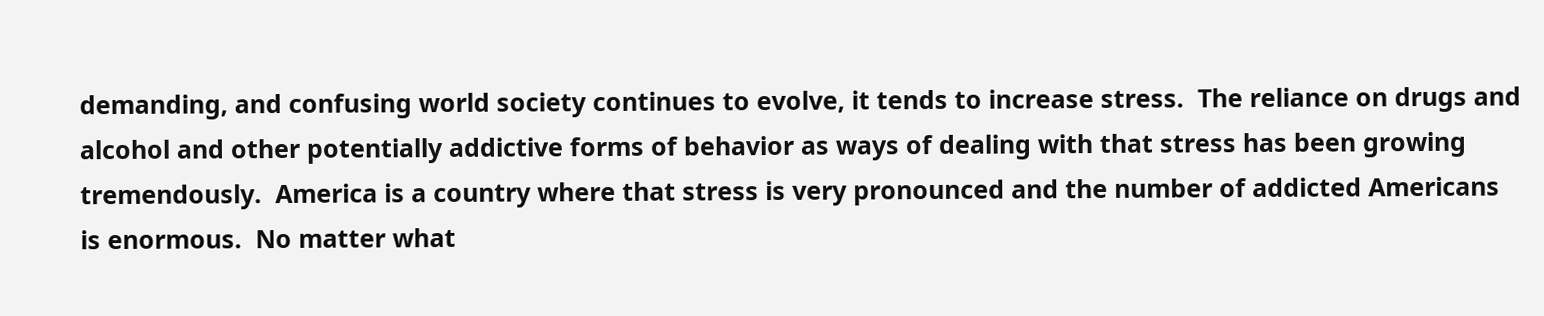demanding, and confusing world society continues to evolve, it tends to increase stress.  The reliance on drugs and alcohol and other potentially addictive forms of behavior as ways of dealing with that stress has been growing tremendously.  America is a country where that stress is very pronounced and the number of addicted Americans is enormous.  No matter what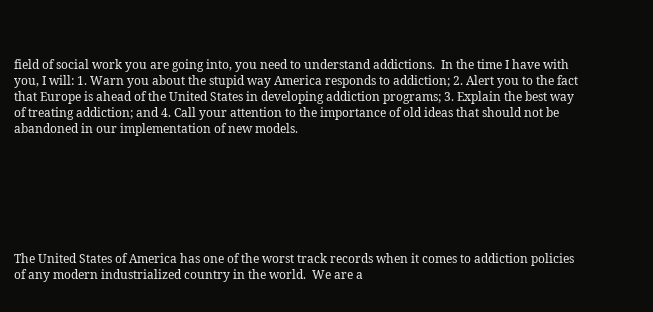field of social work you are going into, you need to understand addictions.  In the time I have with you, I will: 1. Warn you about the stupid way America responds to addiction; 2. Alert you to the fact that Europe is ahead of the United States in developing addiction programs; 3. Explain the best way of treating addiction; and 4. Call your attention to the importance of old ideas that should not be abandoned in our implementation of new models.







The United States of America has one of the worst track records when it comes to addiction policies of any modern industrialized country in the world.  We are a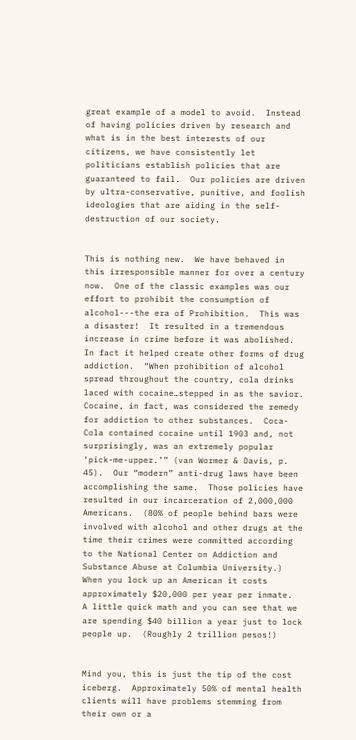great example of a model to avoid.  Instead of having policies driven by research and what is in the best interests of our citizens, we have consistently let politicians establish policies that are guaranteed to fail.  Our policies are driven by ultra-conservative, punitive, and foolish ideologies that are aiding in the self-destruction of our society.


This is nothing new.  We have behaved in this irresponsible manner for over a century now.  One of the classic examples was our effort to prohibit the consumption of alcohol---the era of Prohibition.  This was a disaster!  It resulted in a tremendous increase in crime before it was abolished.  In fact it helped create other forms of drug addiction.  “When prohibition of alcohol spread throughout the country, cola drinks laced with cocaine…stepped in as the savior.  Cocaine, in fact, was considered the remedy for addiction to other substances.  Coca-Cola contained cocaine until 1903 and, not surprisingly, was an extremely popular ‘pick-me-upper.’” (van Wormer & Davis, p. 45).  Our “modern” anti-drug laws have been accomplishing the same.  Those policies have resulted in our incarceration of 2,000,000 Americans.  (80% of people behind bars were involved with alcohol and other drugs at the time their crimes were committed according to the National Center on Addiction and Substance Abuse at Columbia University.) When you lock up an American it costs approximately $20,000 per year per inmate.  A little quick math and you can see that we are spending $40 billion a year just to lock people up.  (Roughly 2 trillion pesos!)


Mind you, this is just the tip of the cost iceberg.  Approximately 50% of mental health clients will have problems stemming from their own or a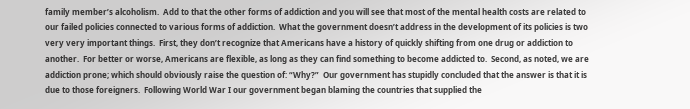family member’s alcoholism.  Add to that the other forms of addiction and you will see that most of the mental health costs are related to our failed policies connected to various forms of addiction.  What the government doesn’t address in the development of its policies is two very very important things.  First, they don’t recognize that Americans have a history of quickly shifting from one drug or addiction to another.  For better or worse, Americans are flexible, as long as they can find something to become addicted to.  Second, as noted, we are addiction prone; which should obviously raise the question of: “Why?”  Our government has stupidly concluded that the answer is that it is due to those foreigners.  Following World War I our government began blaming the countries that supplied the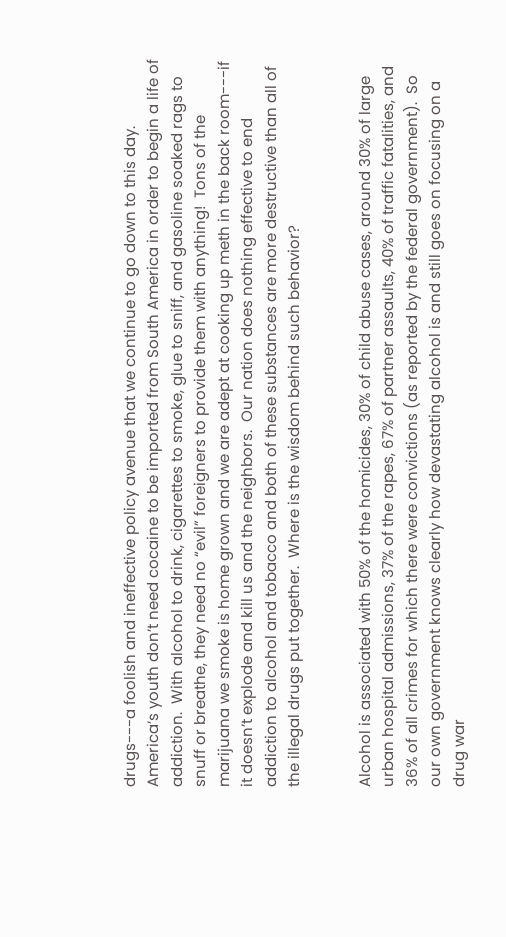drugs---a foolish and ineffective policy avenue that we continue to go down to this day.  America’s youth don’t need cocaine to be imported from South America in order to begin a life of addiction.  With alcohol to drink, cigarettes to smoke, glue to sniff, and gasoline soaked rags to snuff or breathe, they need no “evil” foreigners to provide them with anything!  Tons of the marijuana we smoke is home grown and we are adept at cooking up meth in the back room---if it doesn’t explode and kill us and the neighbors.  Our nation does nothing effective to end addiction to alcohol and tobacco and both of these substances are more destructive than all of the illegal drugs put together.  Where is the wisdom behind such behavior?


Alcohol is associated with 50% of the homicides, 30% of child abuse cases, around 30% of large urban hospital admissions, 37% of the rapes, 67% of partner assaults, 40% of traffic fatalities, and 36% of all crimes for which there were convictions (as reported by the federal government).  So our own government knows clearly how devastating alcohol is and still goes on focusing on a drug war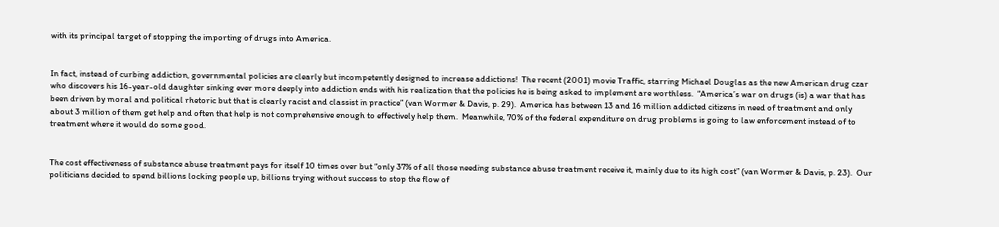with its principal target of stopping the importing of drugs into America.


In fact, instead of curbing addiction, governmental policies are clearly but incompetently designed to increase addictions!  The recent (2001) movie Traffic, starring Michael Douglas as the new American drug czar who discovers his 16-year-old daughter sinking ever more deeply into addiction ends with his realization that the policies he is being asked to implement are worthless.  “America’s war on drugs (is) a war that has been driven by moral and political rhetoric but that is clearly racist and classist in practice” (van Wormer & Davis, p. 29).  America has between 13 and 16 million addicted citizens in need of treatment and only about 3 million of them get help and often that help is not comprehensive enough to effectively help them.  Meanwhile, 70% of the federal expenditure on drug problems is going to law enforcement instead of to treatment where it would do some good.


The cost effectiveness of substance abuse treatment pays for itself 10 times over but “only 37% of all those needing substance abuse treatment receive it, mainly due to its high cost” (van Wormer & Davis, p. 23).  Our politicians decided to spend billions locking people up, billions trying without success to stop the flow of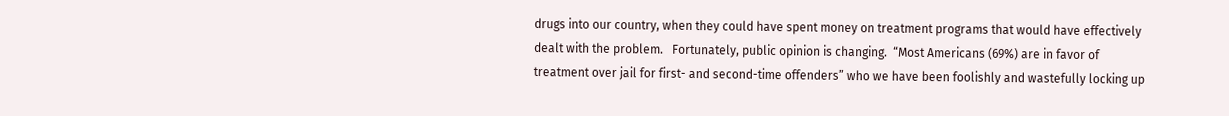drugs into our country, when they could have spent money on treatment programs that would have effectively dealt with the problem.   Fortunately, public opinion is changing.  “Most Americans (69%) are in favor of treatment over jail for first- and second-time offenders” who we have been foolishly and wastefully locking up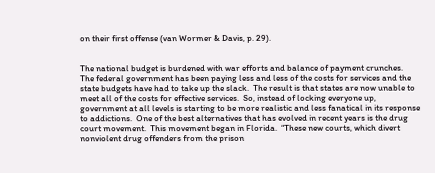on their first offense (van Wormer & Davis, p. 29).


The national budget is burdened with war efforts and balance of payment crunches.  The federal government has been paying less and less of the costs for services and the state budgets have had to take up the slack.  The result is that states are now unable to meet all of the costs for effective services.  So, instead of locking everyone up, government at all levels is starting to be more realistic and less fanatical in its response to addictions.  One of the best alternatives that has evolved in recent years is the drug court movement.  This movement began in Florida.  “These new courts, which divert nonviolent drug offenders from the prison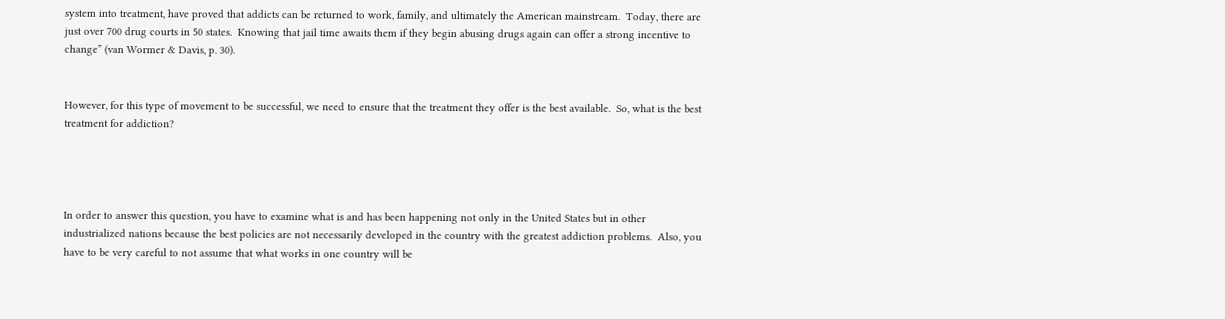system into treatment, have proved that addicts can be returned to work, family, and ultimately the American mainstream.  Today, there are just over 700 drug courts in 50 states.  Knowing that jail time awaits them if they begin abusing drugs again can offer a strong incentive to change” (van Wormer & Davis, p. 30).


However, for this type of movement to be successful, we need to ensure that the treatment they offer is the best available.  So, what is the best treatment for addiction?




In order to answer this question, you have to examine what is and has been happening not only in the United States but in other industrialized nations because the best policies are not necessarily developed in the country with the greatest addiction problems.  Also, you have to be very careful to not assume that what works in one country will be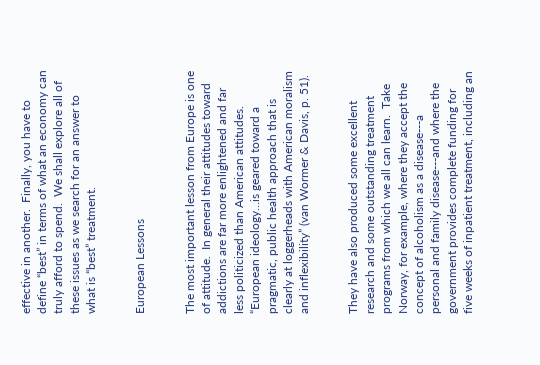effective in another.  Finally, you have to define “best” in terms of what an economy can truly afford to spend.  We shall explore all of these issues as we search for an answer to what is “best” treatment.


European Lessons


The most important lesson from Europe is one of attitude.  In general their attitudes toward addictions are far more enlightened and far less politicized than American attitudes.  “European ideology…is geared toward a pragmatic, public health approach that is clearly at loggerheads with American moralism and inflexibility” (van Wormer & Davis, p. 51).


They have also produced some excellent research and some outstanding treatment programs from which we all can learn.  Take Norway, for example, where they accept the concept of alcoholism as a disease---a personal and family disease---and where the government provides complete funding for five weeks of inpatient treatment, including an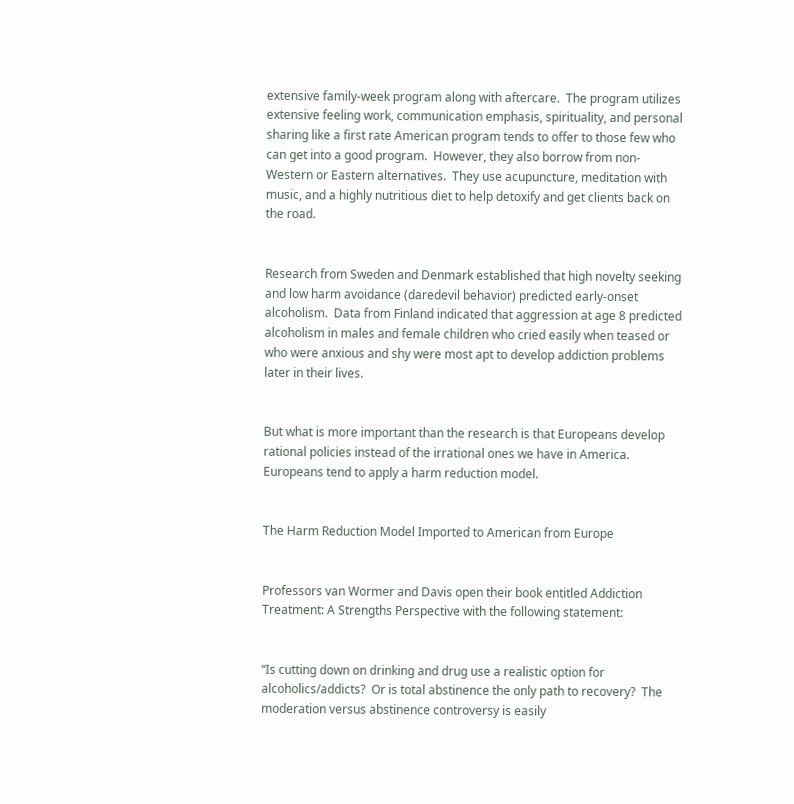extensive family-week program along with aftercare.  The program utilizes extensive feeling work, communication emphasis, spirituality, and personal sharing like a first rate American program tends to offer to those few who can get into a good program.  However, they also borrow from non-Western or Eastern alternatives.  They use acupuncture, meditation with music, and a highly nutritious diet to help detoxify and get clients back on the road.


Research from Sweden and Denmark established that high novelty seeking and low harm avoidance (daredevil behavior) predicted early-onset alcoholism.  Data from Finland indicated that aggression at age 8 predicted alcoholism in males and female children who cried easily when teased or who were anxious and shy were most apt to develop addiction problems later in their lives.


But what is more important than the research is that Europeans develop rational policies instead of the irrational ones we have in America.  Europeans tend to apply a harm reduction model.


The Harm Reduction Model Imported to American from Europe


Professors van Wormer and Davis open their book entitled Addiction Treatment: A Strengths Perspective with the following statement:


“Is cutting down on drinking and drug use a realistic option for alcoholics/addicts?  Or is total abstinence the only path to recovery?  The moderation versus abstinence controversy is easily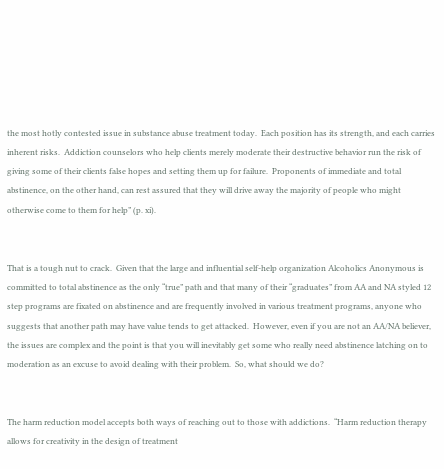the most hotly contested issue in substance abuse treatment today.  Each position has its strength, and each carries inherent risks.  Addiction counselors who help clients merely moderate their destructive behavior run the risk of giving some of their clients false hopes and setting them up for failure.  Proponents of immediate and total abstinence, on the other hand, can rest assured that they will drive away the majority of people who might otherwise come to them for help” (p. xi).


That is a tough nut to crack.  Given that the large and influential self-help organization Alcoholics Anonymous is committed to total abstinence as the only “true” path and that many of their “graduates” from AA and NA styled 12 step programs are fixated on abstinence and are frequently involved in various treatment programs, anyone who suggests that another path may have value tends to get attacked.  However, even if you are not an AA/NA believer, the issues are complex and the point is that you will inevitably get some who really need abstinence latching on to moderation as an excuse to avoid dealing with their problem.  So, what should we do?


The harm reduction model accepts both ways of reaching out to those with addictions.  “Harm reduction therapy allows for creativity in the design of treatment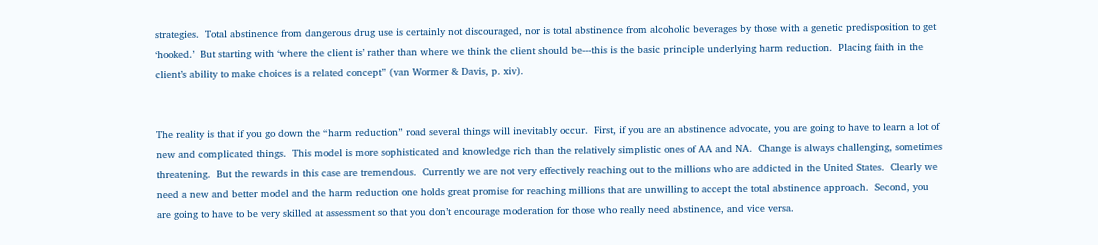strategies.  Total abstinence from dangerous drug use is certainly not discouraged, nor is total abstinence from alcoholic beverages by those with a genetic predisposition to get ‘hooked.’  But starting with ‘where the client is’ rather than where we think the client should be---this is the basic principle underlying harm reduction.  Placing faith in the client’s ability to make choices is a related concept” (van Wormer & Davis, p. xiv).


The reality is that if you go down the “harm reduction” road several things will inevitably occur.  First, if you are an abstinence advocate, you are going to have to learn a lot of new and complicated things.  This model is more sophisticated and knowledge rich than the relatively simplistic ones of AA and NA.  Change is always challenging, sometimes threatening.  But the rewards in this case are tremendous.  Currently we are not very effectively reaching out to the millions who are addicted in the United States.  Clearly we need a new and better model and the harm reduction one holds great promise for reaching millions that are unwilling to accept the total abstinence approach.  Second, you are going to have to be very skilled at assessment so that you don’t encourage moderation for those who really need abstinence, and vice versa.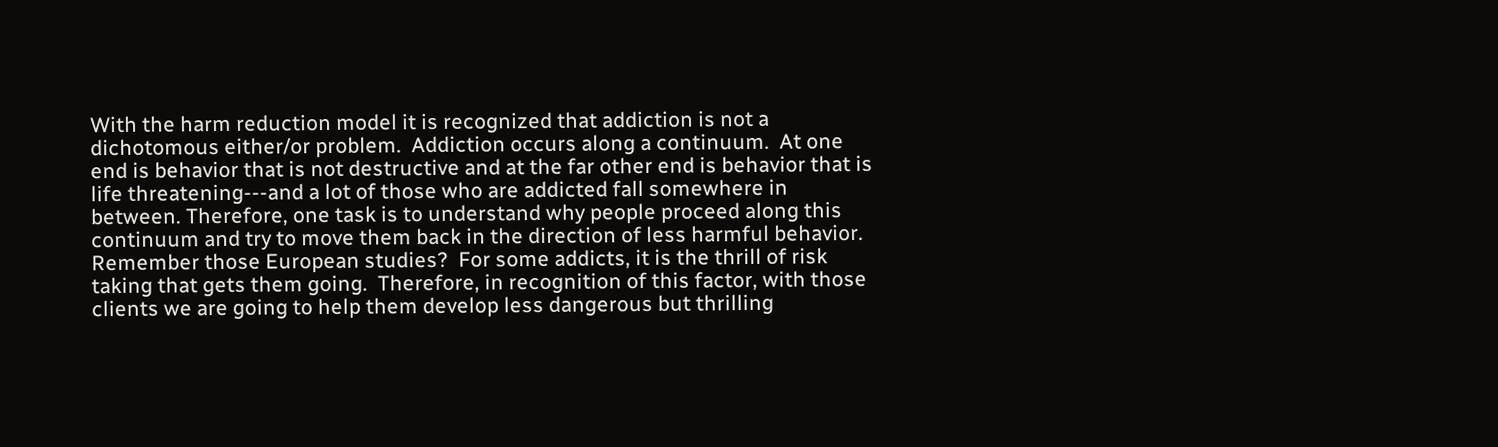With the harm reduction model it is recognized that addiction is not a dichotomous either/or problem.  Addiction occurs along a continuum.  At one end is behavior that is not destructive and at the far other end is behavior that is life threatening---and a lot of those who are addicted fall somewhere in between. Therefore, one task is to understand why people proceed along this continuum and try to move them back in the direction of less harmful behavior.  Remember those European studies?  For some addicts, it is the thrill of risk taking that gets them going.  Therefore, in recognition of this factor, with those clients we are going to help them develop less dangerous but thrilling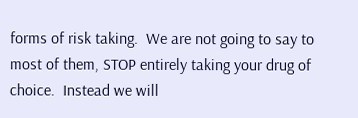forms of risk taking.  We are not going to say to most of them, STOP entirely taking your drug of choice.  Instead we will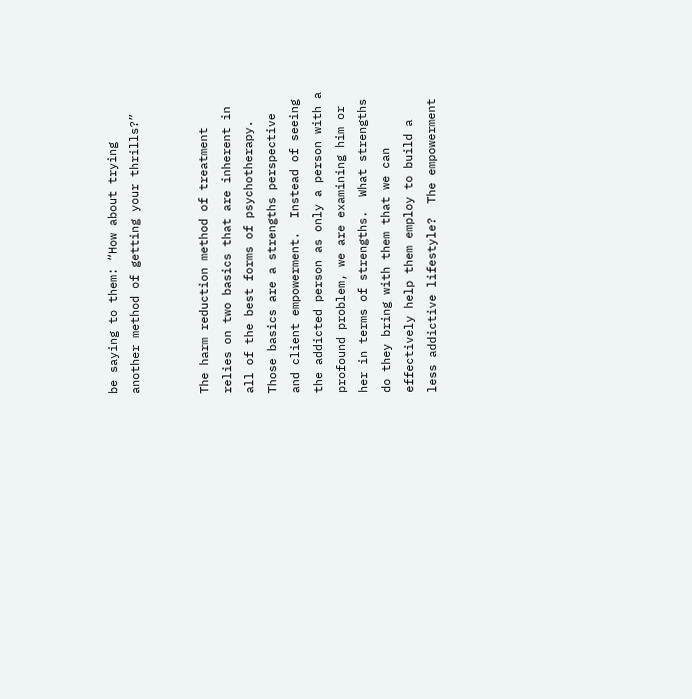be saying to them: “How about trying another method of getting your thrills?”


The harm reduction method of treatment relies on two basics that are inherent in all of the best forms of psychotherapy.  Those basics are a strengths perspective and client empowerment.  Instead of seeing the addicted person as only a person with a profound problem, we are examining him or her in terms of strengths.  What strengths do they bring with them that we can effectively help them employ to build a less addictive lifestyle?  The empowerment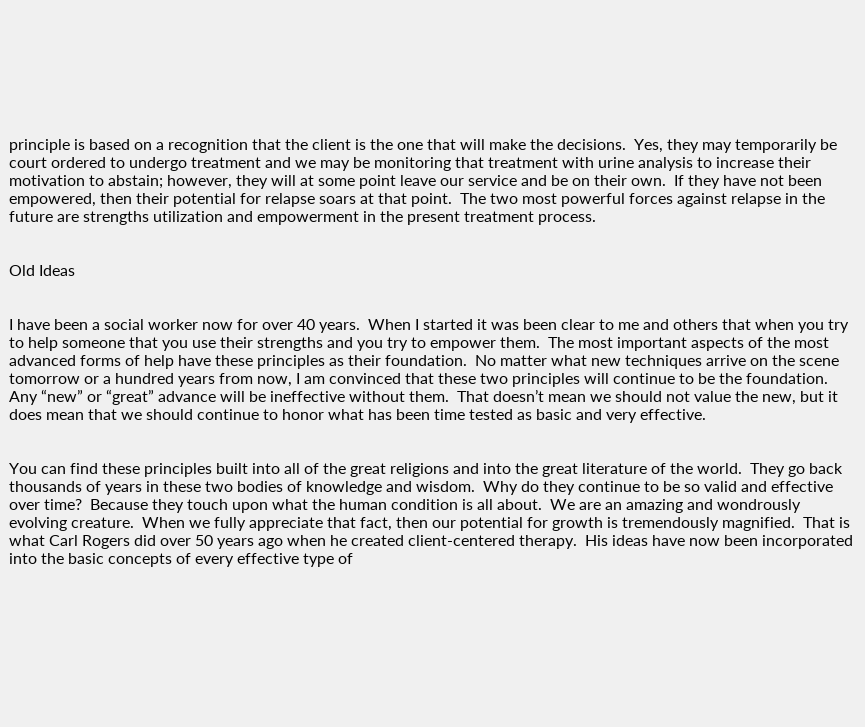principle is based on a recognition that the client is the one that will make the decisions.  Yes, they may temporarily be court ordered to undergo treatment and we may be monitoring that treatment with urine analysis to increase their motivation to abstain; however, they will at some point leave our service and be on their own.  If they have not been empowered, then their potential for relapse soars at that point.  The two most powerful forces against relapse in the future are strengths utilization and empowerment in the present treatment process.


Old Ideas


I have been a social worker now for over 40 years.  When I started it was been clear to me and others that when you try to help someone that you use their strengths and you try to empower them.  The most important aspects of the most advanced forms of help have these principles as their foundation.  No matter what new techniques arrive on the scene tomorrow or a hundred years from now, I am convinced that these two principles will continue to be the foundation.  Any “new” or “great” advance will be ineffective without them.  That doesn’t mean we should not value the new, but it does mean that we should continue to honor what has been time tested as basic and very effective.


You can find these principles built into all of the great religions and into the great literature of the world.  They go back thousands of years in these two bodies of knowledge and wisdom.  Why do they continue to be so valid and effective over time?  Because they touch upon what the human condition is all about.  We are an amazing and wondrously evolving creature.  When we fully appreciate that fact, then our potential for growth is tremendously magnified.  That is what Carl Rogers did over 50 years ago when he created client-centered therapy.  His ideas have now been incorporated into the basic concepts of every effective type of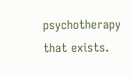psychotherapy that exists.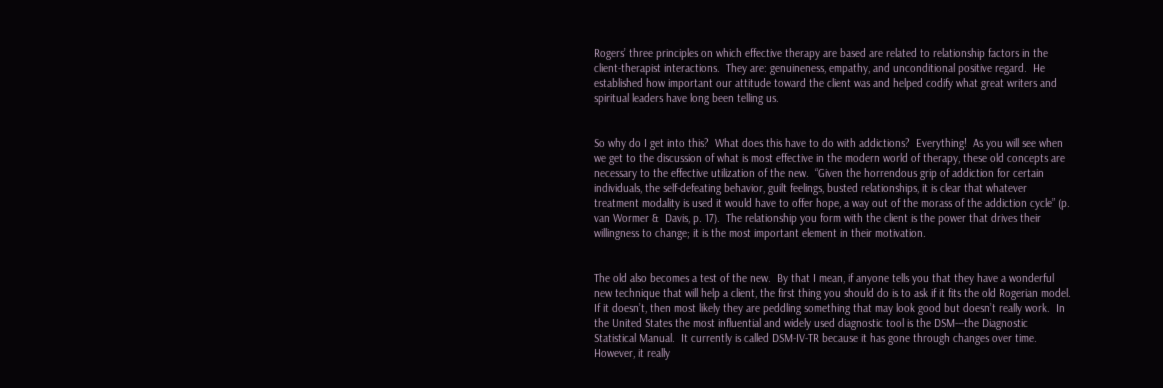Rogers’ three principles on which effective therapy are based are related to relationship factors in the client-therapist interactions.  They are: genuineness, empathy, and unconditional positive regard.  He established how important our attitude toward the client was and helped codify what great writers and spiritual leaders have long been telling us.


So why do I get into this?  What does this have to do with addictions?  Everything!  As you will see when we get to the discussion of what is most effective in the modern world of therapy, these old concepts are necessary to the effective utilization of the new.  “Given the horrendous grip of addiction for certain individuals, the self-defeating behavior, guilt feelings, busted relationships, it is clear that whatever treatment modality is used it would have to offer hope, a way out of the morass of the addiction cycle” (p. van Wormer &  Davis, p. 17).  The relationship you form with the client is the power that drives their willingness to change; it is the most important element in their motivation.


The old also becomes a test of the new.  By that I mean, if anyone tells you that they have a wonderful new technique that will help a client, the first thing you should do is to ask if it fits the old Rogerian model.  If it doesn’t, then most likely they are peddling something that may look good but doesn’t really work.  In the United States the most influential and widely used diagnostic tool is the DSM---the Diagnostic Statistical Manual.  It currently is called DSM-IV-TR because it has gone through changes over time.  However, it really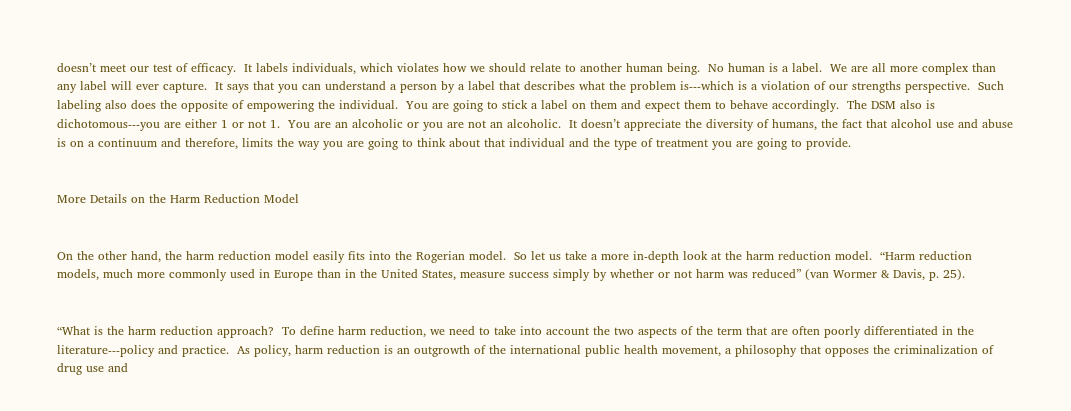doesn’t meet our test of efficacy.  It labels individuals, which violates how we should relate to another human being.  No human is a label.  We are all more complex than any label will ever capture.  It says that you can understand a person by a label that describes what the problem is---which is a violation of our strengths perspective.  Such labeling also does the opposite of empowering the individual.  You are going to stick a label on them and expect them to behave accordingly.  The DSM also is dichotomous---you are either 1 or not 1.  You are an alcoholic or you are not an alcoholic.  It doesn’t appreciate the diversity of humans, the fact that alcohol use and abuse is on a continuum and therefore, limits the way you are going to think about that individual and the type of treatment you are going to provide.


More Details on the Harm Reduction Model


On the other hand, the harm reduction model easily fits into the Rogerian model.  So let us take a more in-depth look at the harm reduction model.  “Harm reduction models, much more commonly used in Europe than in the United States, measure success simply by whether or not harm was reduced” (van Wormer & Davis, p. 25).


“What is the harm reduction approach?  To define harm reduction, we need to take into account the two aspects of the term that are often poorly differentiated in the literature---policy and practice.  As policy, harm reduction is an outgrowth of the international public health movement, a philosophy that opposes the criminalization of drug use and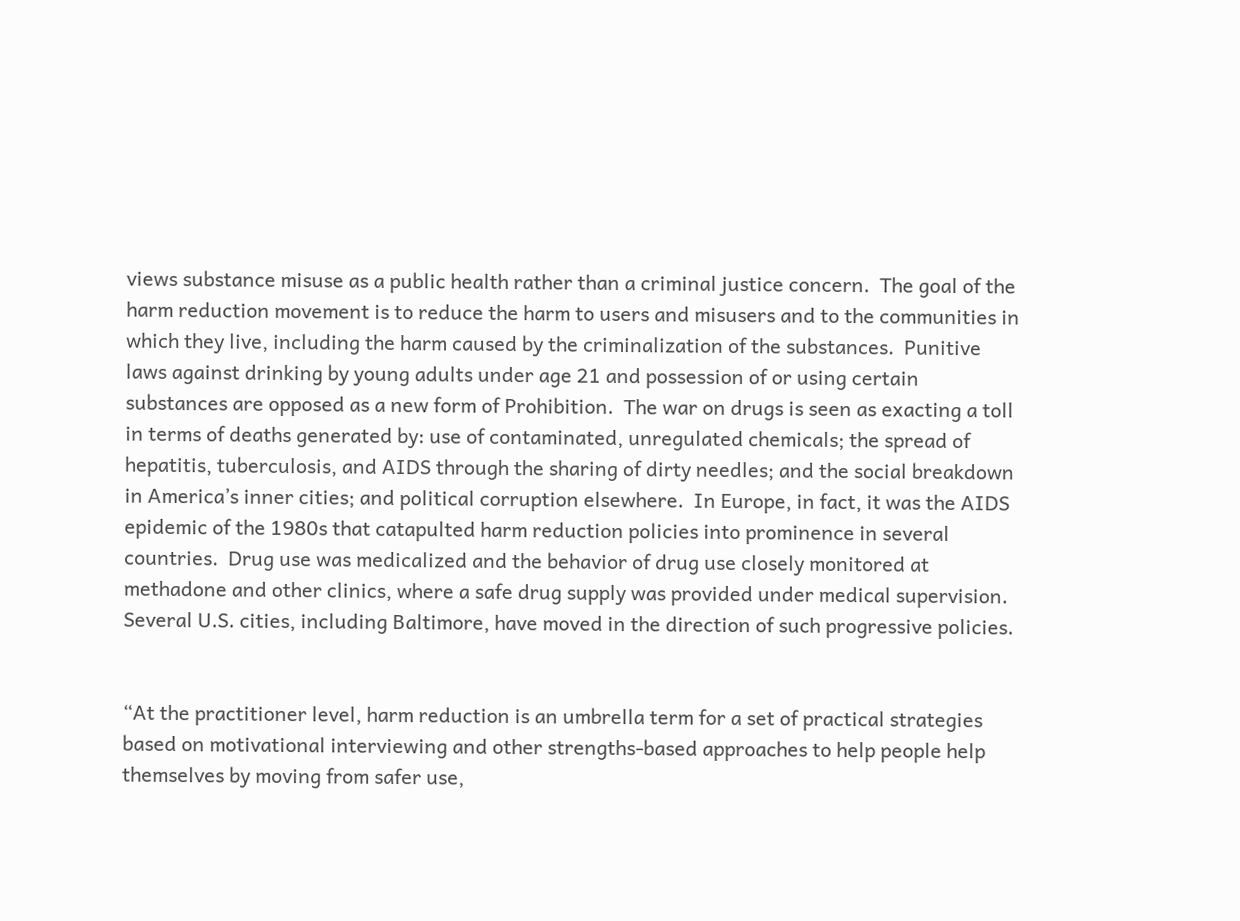views substance misuse as a public health rather than a criminal justice concern.  The goal of the harm reduction movement is to reduce the harm to users and misusers and to the communities in which they live, including the harm caused by the criminalization of the substances.  Punitive laws against drinking by young adults under age 21 and possession of or using certain substances are opposed as a new form of Prohibition.  The war on drugs is seen as exacting a toll in terms of deaths generated by: use of contaminated, unregulated chemicals; the spread of hepatitis, tuberculosis, and AIDS through the sharing of dirty needles; and the social breakdown in America’s inner cities; and political corruption elsewhere.  In Europe, in fact, it was the AIDS epidemic of the 1980s that catapulted harm reduction policies into prominence in several countries.  Drug use was medicalized and the behavior of drug use closely monitored at methadone and other clinics, where a safe drug supply was provided under medical supervision.  Several U.S. cities, including Baltimore, have moved in the direction of such progressive policies.


“At the practitioner level, harm reduction is an umbrella term for a set of practical strategies based on motivational interviewing and other strengths-based approaches to help people help themselves by moving from safer use,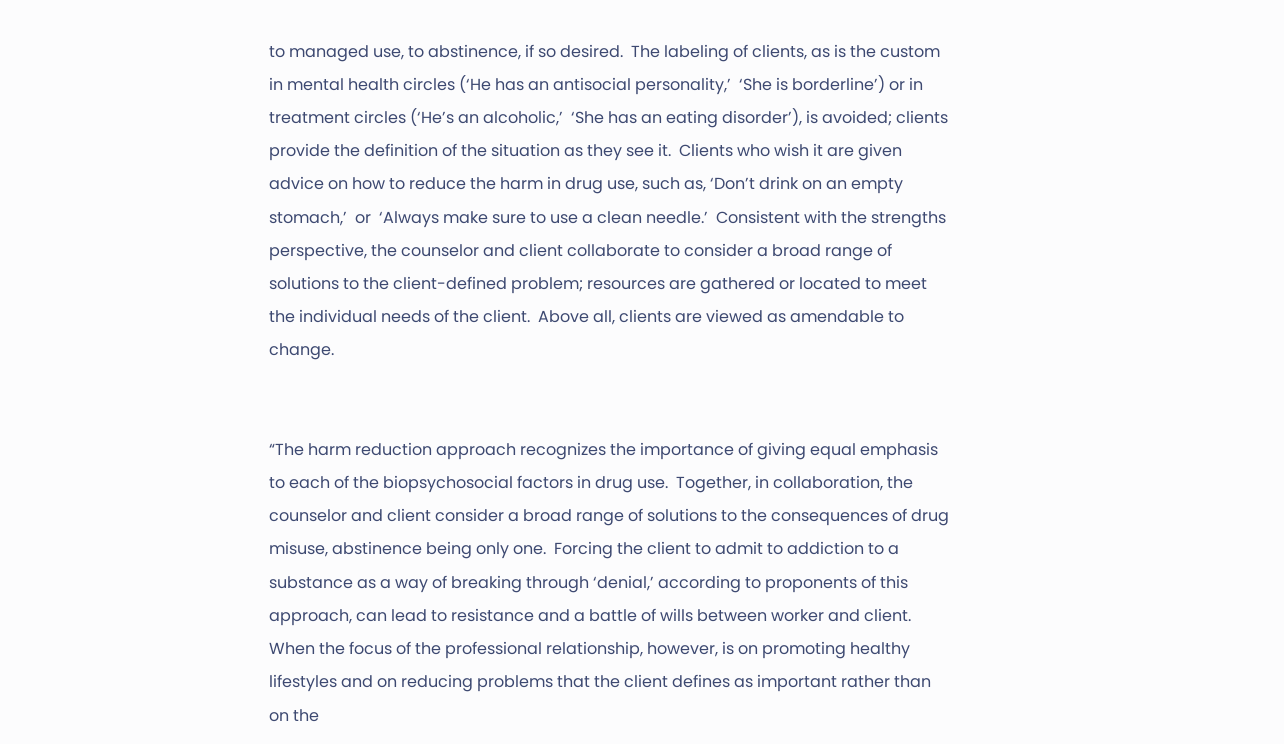to managed use, to abstinence, if so desired.  The labeling of clients, as is the custom in mental health circles (‘He has an antisocial personality,’  ‘She is borderline’) or in treatment circles (‘He’s an alcoholic,’  ‘She has an eating disorder’), is avoided; clients provide the definition of the situation as they see it.  Clients who wish it are given advice on how to reduce the harm in drug use, such as, ‘Don’t drink on an empty stomach,’  or  ‘Always make sure to use a clean needle.’  Consistent with the strengths perspective, the counselor and client collaborate to consider a broad range of solutions to the client-defined problem; resources are gathered or located to meet the individual needs of the client.  Above all, clients are viewed as amendable to change.


“The harm reduction approach recognizes the importance of giving equal emphasis to each of the biopsychosocial factors in drug use.  Together, in collaboration, the counselor and client consider a broad range of solutions to the consequences of drug misuse, abstinence being only one.  Forcing the client to admit to addiction to a substance as a way of breaking through ‘denial,’ according to proponents of this approach, can lead to resistance and a battle of wills between worker and client.  When the focus of the professional relationship, however, is on promoting healthy lifestyles and on reducing problems that the client defines as important rather than on the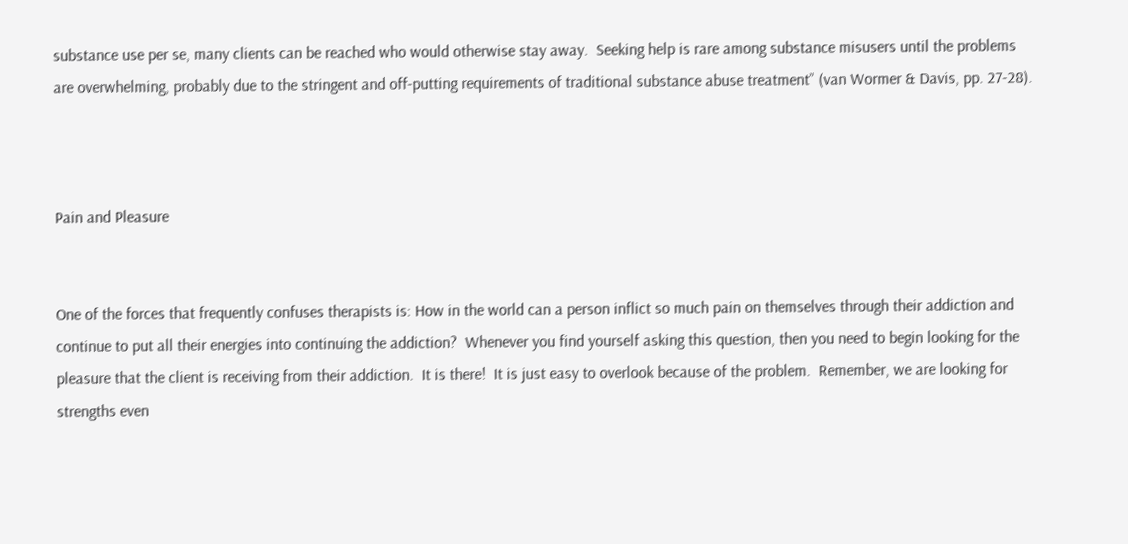substance use per se, many clients can be reached who would otherwise stay away.  Seeking help is rare among substance misusers until the problems are overwhelming, probably due to the stringent and off-putting requirements of traditional substance abuse treatment” (van Wormer & Davis, pp. 27-28).



Pain and Pleasure


One of the forces that frequently confuses therapists is: How in the world can a person inflict so much pain on themselves through their addiction and continue to put all their energies into continuing the addiction?  Whenever you find yourself asking this question, then you need to begin looking for the pleasure that the client is receiving from their addiction.  It is there!  It is just easy to overlook because of the problem.  Remember, we are looking for strengths even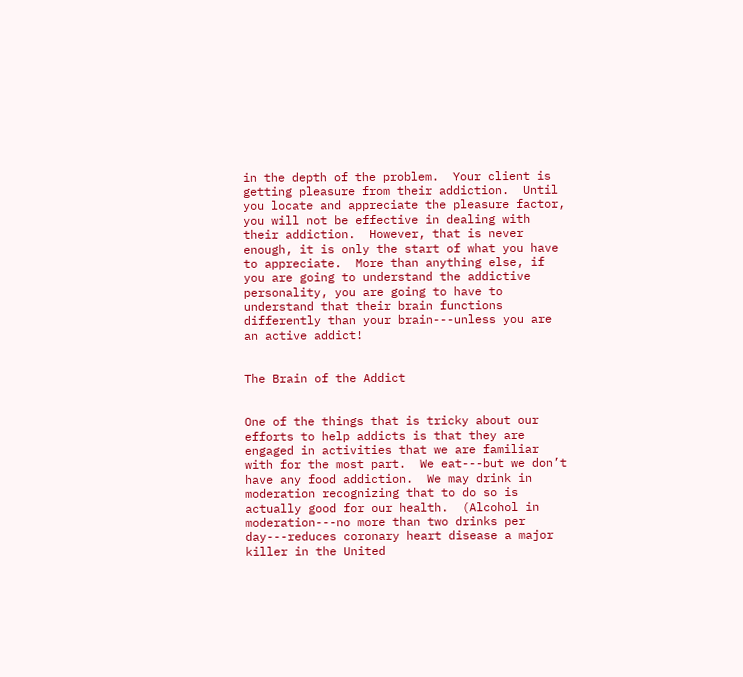in the depth of the problem.  Your client is getting pleasure from their addiction.  Until you locate and appreciate the pleasure factor, you will not be effective in dealing with their addiction.  However, that is never enough, it is only the start of what you have to appreciate.  More than anything else, if you are going to understand the addictive personality, you are going to have to understand that their brain functions differently than your brain---unless you are an active addict!


The Brain of the Addict


One of the things that is tricky about our efforts to help addicts is that they are engaged in activities that we are familiar with for the most part.  We eat---but we don’t have any food addiction.  We may drink in moderation recognizing that to do so is actually good for our health.  (Alcohol in moderation---no more than two drinks per day---reduces coronary heart disease a major killer in the United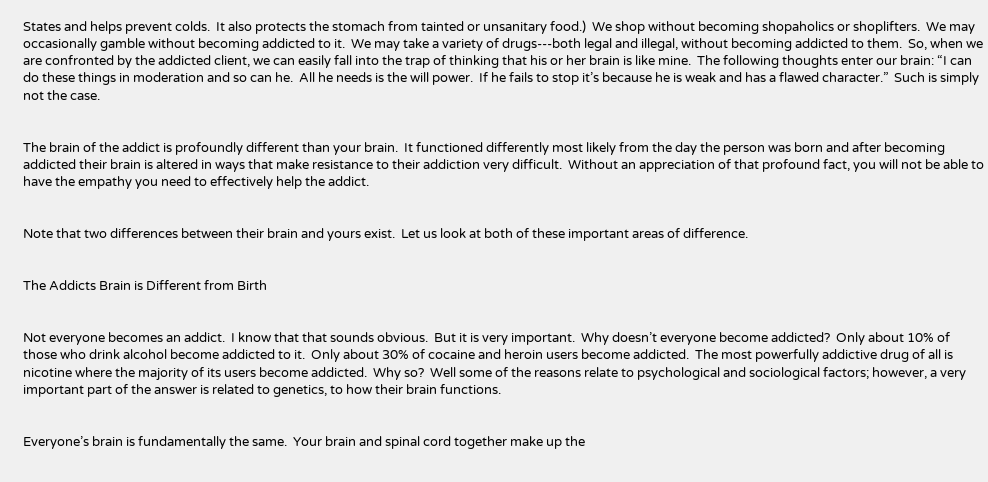States and helps prevent colds.  It also protects the stomach from tainted or unsanitary food.)  We shop without becoming shopaholics or shoplifters.  We may occasionally gamble without becoming addicted to it.  We may take a variety of drugs---both legal and illegal, without becoming addicted to them.  So, when we are confronted by the addicted client, we can easily fall into the trap of thinking that his or her brain is like mine.  The following thoughts enter our brain: “I can do these things in moderation and so can he.  All he needs is the will power.  If he fails to stop it’s because he is weak and has a flawed character.”  Such is simply not the case.


The brain of the addict is profoundly different than your brain.  It functioned differently most likely from the day the person was born and after becoming addicted their brain is altered in ways that make resistance to their addiction very difficult.  Without an appreciation of that profound fact, you will not be able to have the empathy you need to effectively help the addict.


Note that two differences between their brain and yours exist.  Let us look at both of these important areas of difference.


The Addicts Brain is Different from Birth


Not everyone becomes an addict.  I know that that sounds obvious.  But it is very important.  Why doesn’t everyone become addicted?  Only about 10% of those who drink alcohol become addicted to it.  Only about 30% of cocaine and heroin users become addicted.  The most powerfully addictive drug of all is nicotine where the majority of its users become addicted.  Why so?  Well some of the reasons relate to psychological and sociological factors; however, a very important part of the answer is related to genetics, to how their brain functions.


Everyone’s brain is fundamentally the same.  Your brain and spinal cord together make up the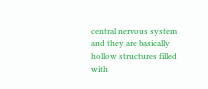central nervous system and they are basically hollow structures filled with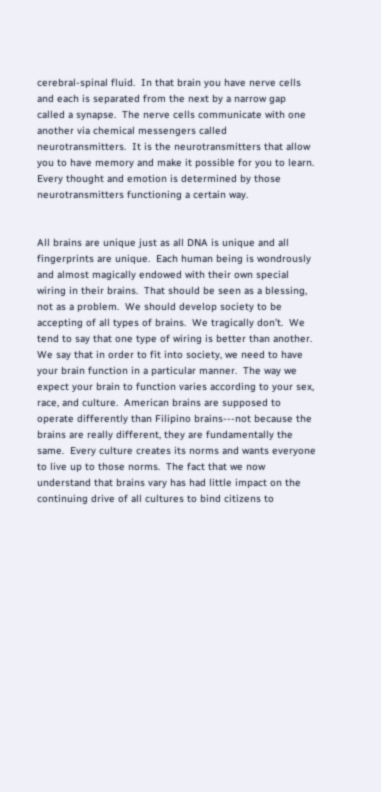cerebral-spinal fluid.  In that brain you have nerve cells and each is separated from the next by a narrow gap called a synapse.  The nerve cells communicate with one another via chemical messengers called neurotransmitters.  It is the neurotransmitters that allow you to have memory and make it possible for you to learn.  Every thought and emotion is determined by those neurotransmitters functioning a certain way.


All brains are unique just as all DNA is unique and all fingerprints are unique.  Each human being is wondrously and almost magically endowed with their own special wiring in their brains.  That should be seen as a blessing, not as a problem.  We should develop society to be accepting of all types of brains.  We tragically don’t.  We tend to say that one type of wiring is better than another.  We say that in order to fit into society, we need to have your brain function in a particular manner.  The way we expect your brain to function varies according to your sex, race, and culture.  American brains are supposed to operate differently than Filipino brains---not because the brains are really different, they are fundamentally the same.  Every culture creates its norms and wants everyone to live up to those norms.  The fact that we now understand that brains vary has had little impact on the continuing drive of all cultures to bind citizens to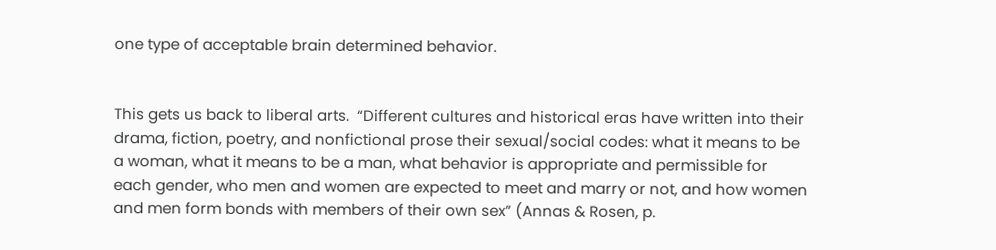one type of acceptable brain determined behavior.


This gets us back to liberal arts.  “Different cultures and historical eras have written into their drama, fiction, poetry, and nonfictional prose their sexual/social codes: what it means to be a woman, what it means to be a man, what behavior is appropriate and permissible for each gender, who men and women are expected to meet and marry or not, and how women and men form bonds with members of their own sex” (Annas & Rosen, p.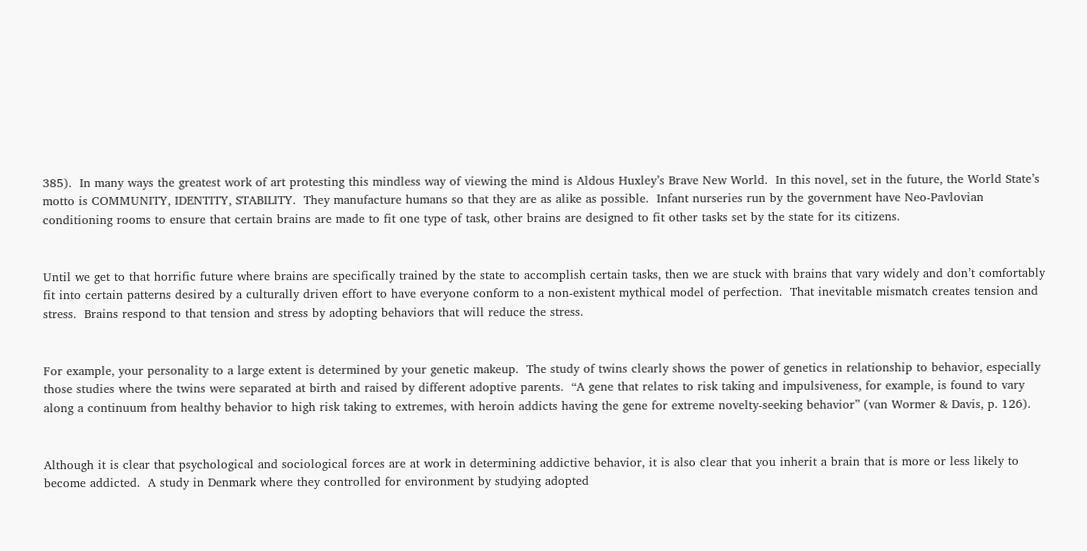385).  In many ways the greatest work of art protesting this mindless way of viewing the mind is Aldous Huxley’s Brave New World.  In this novel, set in the future, the World State’s motto is COMMUNITY, IDENTITY, STABILITY.  They manufacture humans so that they are as alike as possible.  Infant nurseries run by the government have Neo-Pavlovian conditioning rooms to ensure that certain brains are made to fit one type of task, other brains are designed to fit other tasks set by the state for its citizens.


Until we get to that horrific future where brains are specifically trained by the state to accomplish certain tasks, then we are stuck with brains that vary widely and don’t comfortably fit into certain patterns desired by a culturally driven effort to have everyone conform to a non-existent mythical model of perfection.  That inevitable mismatch creates tension and stress.  Brains respond to that tension and stress by adopting behaviors that will reduce the stress.


For example, your personality to a large extent is determined by your genetic makeup.  The study of twins clearly shows the power of genetics in relationship to behavior, especially those studies where the twins were separated at birth and raised by different adoptive parents.  “A gene that relates to risk taking and impulsiveness, for example, is found to vary along a continuum from healthy behavior to high risk taking to extremes, with heroin addicts having the gene for extreme novelty-seeking behavior” (van Wormer & Davis, p. 126).


Although it is clear that psychological and sociological forces are at work in determining addictive behavior, it is also clear that you inherit a brain that is more or less likely to become addicted.  A study in Denmark where they controlled for environment by studying adopted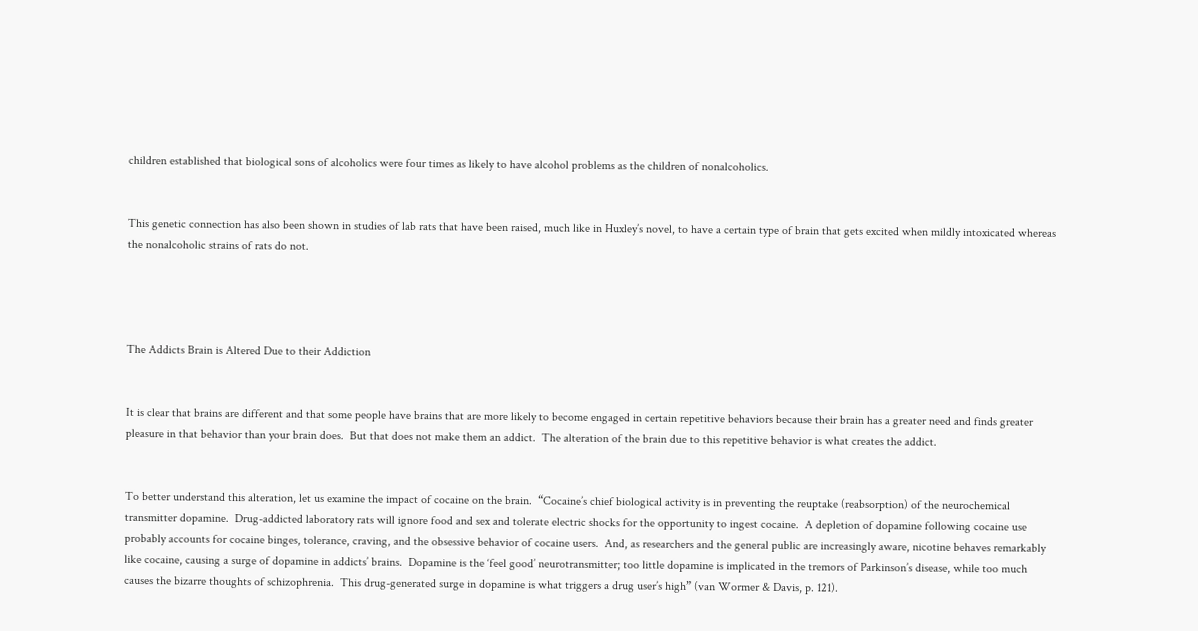children established that biological sons of alcoholics were four times as likely to have alcohol problems as the children of nonalcoholics.


This genetic connection has also been shown in studies of lab rats that have been raised, much like in Huxley’s novel, to have a certain type of brain that gets excited when mildly intoxicated whereas the nonalcoholic strains of rats do not.




The Addicts Brain is Altered Due to their Addiction


It is clear that brains are different and that some people have brains that are more likely to become engaged in certain repetitive behaviors because their brain has a greater need and finds greater pleasure in that behavior than your brain does.  But that does not make them an addict.  The alteration of the brain due to this repetitive behavior is what creates the addict.


To better understand this alteration, let us examine the impact of cocaine on the brain.  “Cocaine’s chief biological activity is in preventing the reuptake (reabsorption) of the neurochemical transmitter dopamine.  Drug-addicted laboratory rats will ignore food and sex and tolerate electric shocks for the opportunity to ingest cocaine.  A depletion of dopamine following cocaine use probably accounts for cocaine binges, tolerance, craving, and the obsessive behavior of cocaine users.  And, as researchers and the general public are increasingly aware, nicotine behaves remarkably like cocaine, causing a surge of dopamine in addicts’ brains.  Dopamine is the ‘feel good’ neurotransmitter; too little dopamine is implicated in the tremors of Parkinson’s disease, while too much causes the bizarre thoughts of schizophrenia.  This drug-generated surge in dopamine is what triggers a drug user’s high” (van Wormer & Davis, p. 121).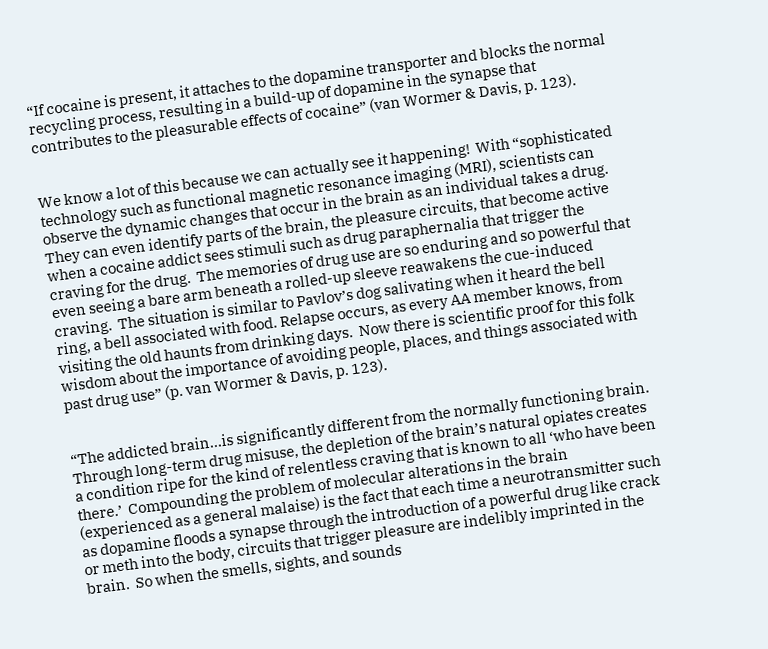“If cocaine is present, it attaches to the dopamine transporter and blocks the normal recycling process, resulting in a build-up of dopamine in the synapse that contributes to the pleasurable effects of cocaine” (van Wormer & Davis, p. 123).


We know a lot of this because we can actually see it happening!  With “sophisticated technology such as functional magnetic resonance imaging (MRI), scientists can observe the dynamic changes that occur in the brain as an individual takes a drug.  They can even identify parts of the brain, the pleasure circuits, that become active when a cocaine addict sees stimuli such as drug paraphernalia that trigger the craving for the drug.  The memories of drug use are so enduring and so powerful that even seeing a bare arm beneath a rolled-up sleeve reawakens the cue-induced craving.  The situation is similar to Pavlov’s dog salivating when it heard the bell ring, a bell associated with food. Relapse occurs, as every AA member knows, from visiting the old haunts from drinking days.  Now there is scientific proof for this folk wisdom about the importance of avoiding people, places, and things associated with past drug use” (p. van Wormer & Davis, p. 123).


“The addicted brain…is significantly different from the normally functioning brain.  Through long-term drug misuse, the depletion of the brain’s natural opiates creates a condition ripe for the kind of relentless craving that is known to all ‘who have been there.’  Compounding the problem of molecular alterations in the brain (experienced as a general malaise) is the fact that each time a neurotransmitter such as dopamine floods a synapse through the introduction of a powerful drug like crack or meth into the body, circuits that trigger pleasure are indelibly imprinted in the brain.  So when the smells, sights, and sounds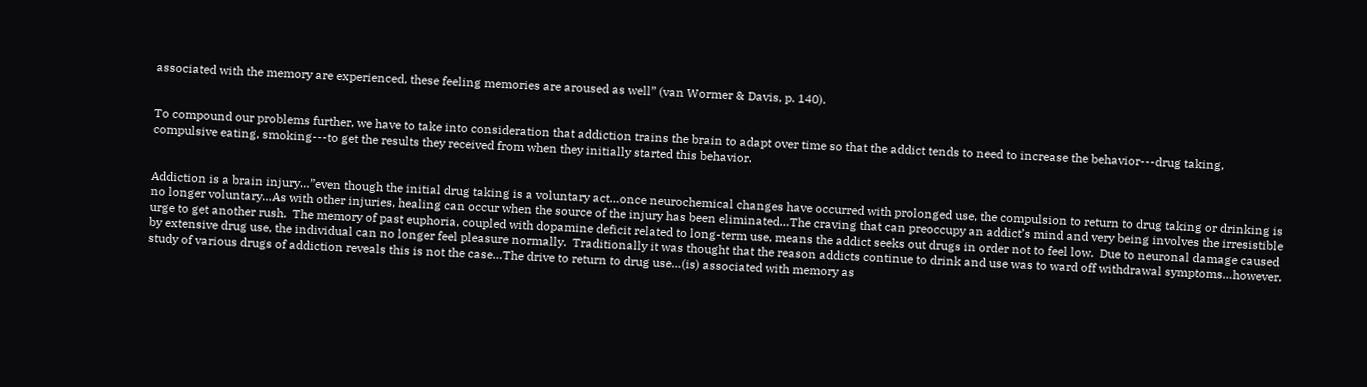associated with the memory are experienced, these feeling memories are aroused as well” (van Wormer & Davis, p. 140).


To compound our problems further, we have to take into consideration that addiction trains the brain to adapt over time so that the addict tends to need to increase the behavior---drug taking, compulsive eating, smoking---to get the results they received from when they initially started this behavior.


Addiction is a brain injury…”even though the initial drug taking is a voluntary act…once neurochemical changes have occurred with prolonged use, the compulsion to return to drug taking or drinking is no longer voluntary…As with other injuries, healing can occur when the source of the injury has been eliminated…The craving that can preoccupy an addict’s mind and very being involves the irresistible urge to get another rush.  The memory of past euphoria, coupled with dopamine deficit related to long-term use, means the addict seeks out drugs in order not to feel low.  Due to neuronal damage caused by extensive drug use, the individual can no longer feel pleasure normally.  Traditionally it was thought that the reason addicts continue to drink and use was to ward off withdrawal symptoms…however, study of various drugs of addiction reveals this is not the case…The drive to return to drug use…(is) associated with memory as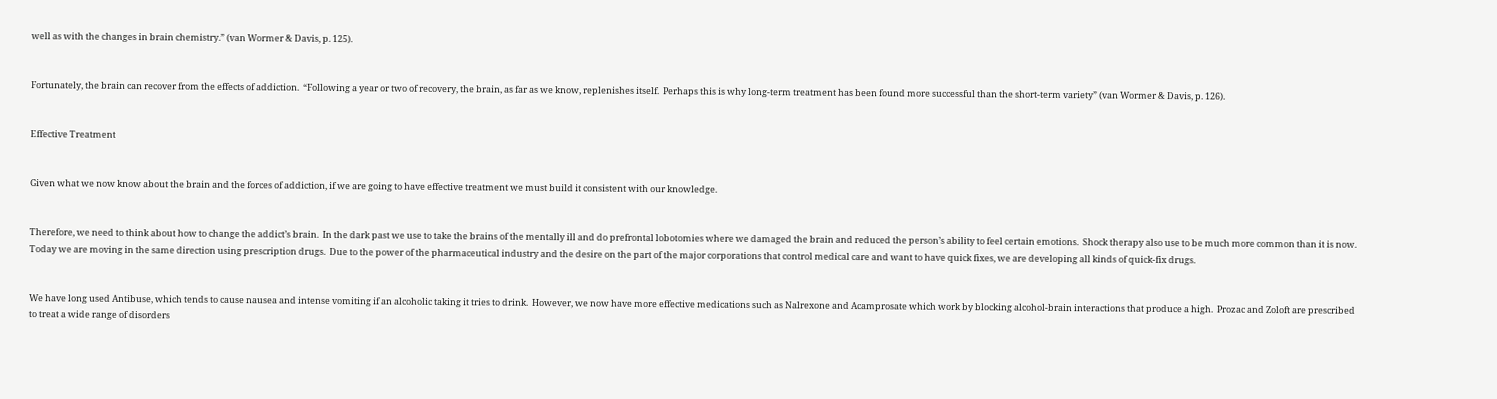well as with the changes in brain chemistry.” (van Wormer & Davis, p. 125).


Fortunately, the brain can recover from the effects of addiction.  “Following a year or two of recovery, the brain, as far as we know, replenishes itself.  Perhaps this is why long-term treatment has been found more successful than the short-term variety” (van Wormer & Davis, p. 126).


Effective Treatment


Given what we now know about the brain and the forces of addiction, if we are going to have effective treatment we must build it consistent with our knowledge.


Therefore, we need to think about how to change the addict’s brain.  In the dark past we use to take the brains of the mentally ill and do prefrontal lobotomies where we damaged the brain and reduced the person’s ability to feel certain emotions.  Shock therapy also use to be much more common than it is now.  Today we are moving in the same direction using prescription drugs.  Due to the power of the pharmaceutical industry and the desire on the part of the major corporations that control medical care and want to have quick fixes, we are developing all kinds of quick-fix drugs.


We have long used Antibuse, which tends to cause nausea and intense vomiting if an alcoholic taking it tries to drink.  However, we now have more effective medications such as Nalrexone and Acamprosate which work by blocking alcohol-brain interactions that produce a high.  Prozac and Zoloft are prescribed to treat a wide range of disorders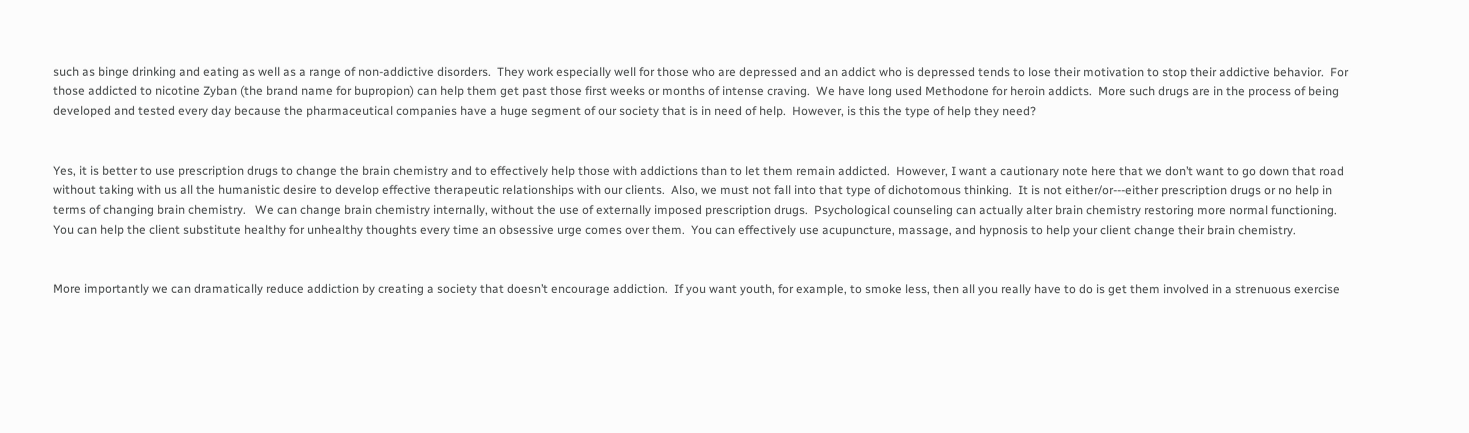such as binge drinking and eating as well as a range of non-addictive disorders.  They work especially well for those who are depressed and an addict who is depressed tends to lose their motivation to stop their addictive behavior.  For those addicted to nicotine Zyban (the brand name for bupropion) can help them get past those first weeks or months of intense craving.  We have long used Methodone for heroin addicts.  More such drugs are in the process of being developed and tested every day because the pharmaceutical companies have a huge segment of our society that is in need of help.  However, is this the type of help they need?


Yes, it is better to use prescription drugs to change the brain chemistry and to effectively help those with addictions than to let them remain addicted.  However, I want a cautionary note here that we don’t want to go down that road without taking with us all the humanistic desire to develop effective therapeutic relationships with our clients.  Also, we must not fall into that type of dichotomous thinking.  It is not either/or---either prescription drugs or no help in terms of changing brain chemistry.   We can change brain chemistry internally, without the use of externally imposed prescription drugs.  Psychological counseling can actually alter brain chemistry restoring more normal functioning.  You can help the client substitute healthy for unhealthy thoughts every time an obsessive urge comes over them.  You can effectively use acupuncture, massage, and hypnosis to help your client change their brain chemistry.


More importantly we can dramatically reduce addiction by creating a society that doesn’t encourage addiction.  If you want youth, for example, to smoke less, then all you really have to do is get them involved in a strenuous exercise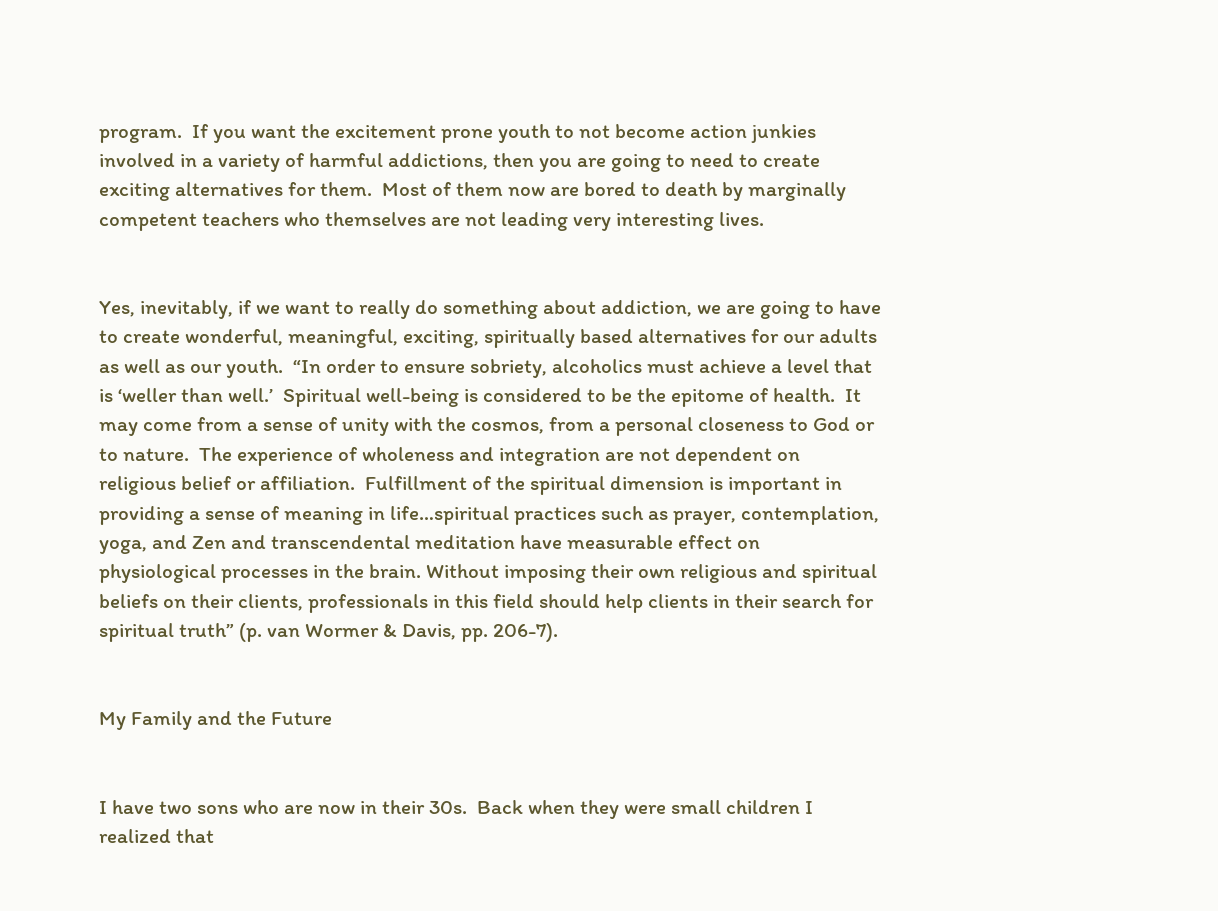program.  If you want the excitement prone youth to not become action junkies involved in a variety of harmful addictions, then you are going to need to create exciting alternatives for them.  Most of them now are bored to death by marginally competent teachers who themselves are not leading very interesting lives.


Yes, inevitably, if we want to really do something about addiction, we are going to have to create wonderful, meaningful, exciting, spiritually based alternatives for our adults as well as our youth.  “In order to ensure sobriety, alcoholics must achieve a level that is ‘weller than well.’  Spiritual well-being is considered to be the epitome of health.  It may come from a sense of unity with the cosmos, from a personal closeness to God or to nature.  The experience of wholeness and integration are not dependent on religious belief or affiliation.  Fulfillment of the spiritual dimension is important in providing a sense of meaning in life…spiritual practices such as prayer, contemplation, yoga, and Zen and transcendental meditation have measurable effect on physiological processes in the brain. Without imposing their own religious and spiritual beliefs on their clients, professionals in this field should help clients in their search for spiritual truth” (p. van Wormer & Davis, pp. 206-7).


My Family and the Future


I have two sons who are now in their 30s.  Back when they were small children I realized that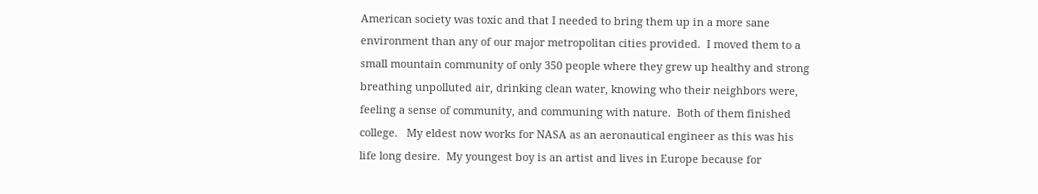American society was toxic and that I needed to bring them up in a more sane environment than any of our major metropolitan cities provided.  I moved them to a small mountain community of only 350 people where they grew up healthy and strong breathing unpolluted air, drinking clean water, knowing who their neighbors were, feeling a sense of community, and communing with nature.  Both of them finished college.   My eldest now works for NASA as an aeronautical engineer as this was his life long desire.  My youngest boy is an artist and lives in Europe because for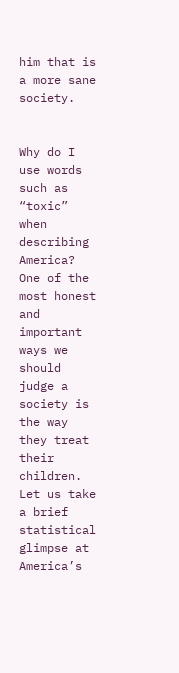him that is a more sane society.


Why do I use words such as “toxic” when describing America?  One of the most honest and important ways we should judge a society is the way they treat their children.  Let us take a brief statistical glimpse at America’s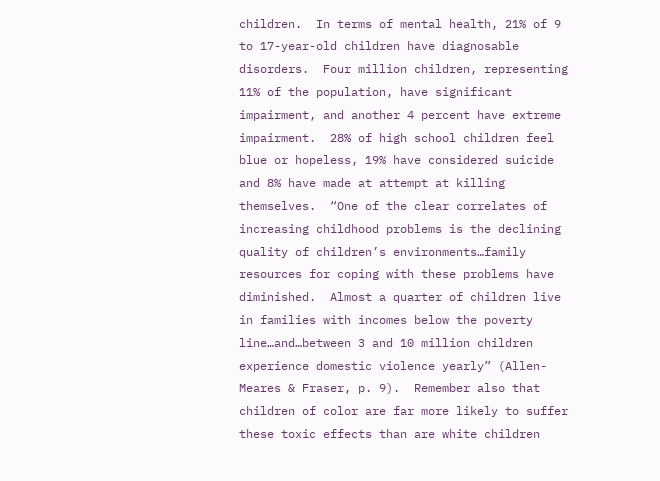children.  In terms of mental health, 21% of 9 to 17-year-old children have diagnosable disorders.  Four million children, representing 11% of the population, have significant impairment, and another 4 percent have extreme impairment.  28% of high school children feel blue or hopeless, 19% have considered suicide and 8% have made at attempt at killing themselves.  “One of the clear correlates of increasing childhood problems is the declining quality of children’s environments…family resources for coping with these problems have diminished.  Almost a quarter of children live in families with incomes below the poverty line…and…between 3 and 10 million children experience domestic violence yearly” (Allen-Meares & Fraser, p. 9).  Remember also that children of color are far more likely to suffer these toxic effects than are white children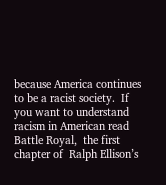because America continues to be a racist society.  If you want to understand racism in American read Battle Royal,  the first chapter of  Ralph Ellison’s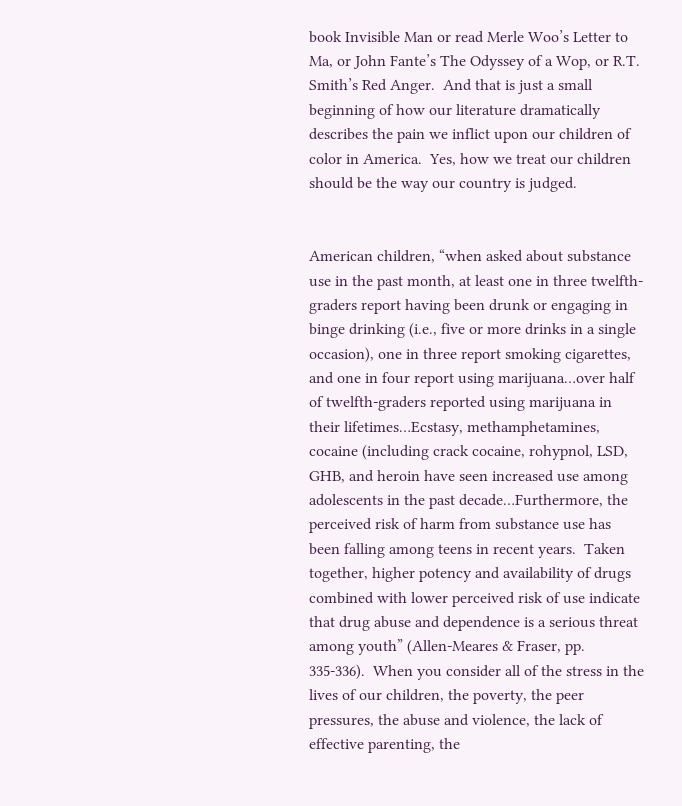book Invisible Man or read Merle Woo’s Letter to Ma, or John Fante’s The Odyssey of a Wop, or R.T. Smith’s Red Anger.  And that is just a small beginning of how our literature dramatically describes the pain we inflict upon our children of color in America.  Yes, how we treat our children should be the way our country is judged.


American children, “when asked about substance use in the past month, at least one in three twelfth-graders report having been drunk or engaging in binge drinking (i.e., five or more drinks in a single occasion), one in three report smoking cigarettes, and one in four report using marijuana…over half of twelfth-graders reported using marijuana in their lifetimes…Ecstasy, methamphetamines, cocaine (including crack cocaine, rohypnol, LSD, GHB, and heroin have seen increased use among adolescents in the past decade…Furthermore, the perceived risk of harm from substance use has been falling among teens in recent years.  Taken together, higher potency and availability of drugs combined with lower perceived risk of use indicate that drug abuse and dependence is a serious threat among youth” (Allen-Meares & Fraser, pp. 335-336).  When you consider all of the stress in the lives of our children, the poverty, the peer pressures, the abuse and violence, the lack of effective parenting, the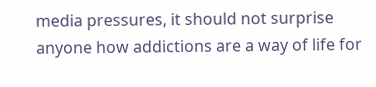media pressures, it should not surprise anyone how addictions are a way of life for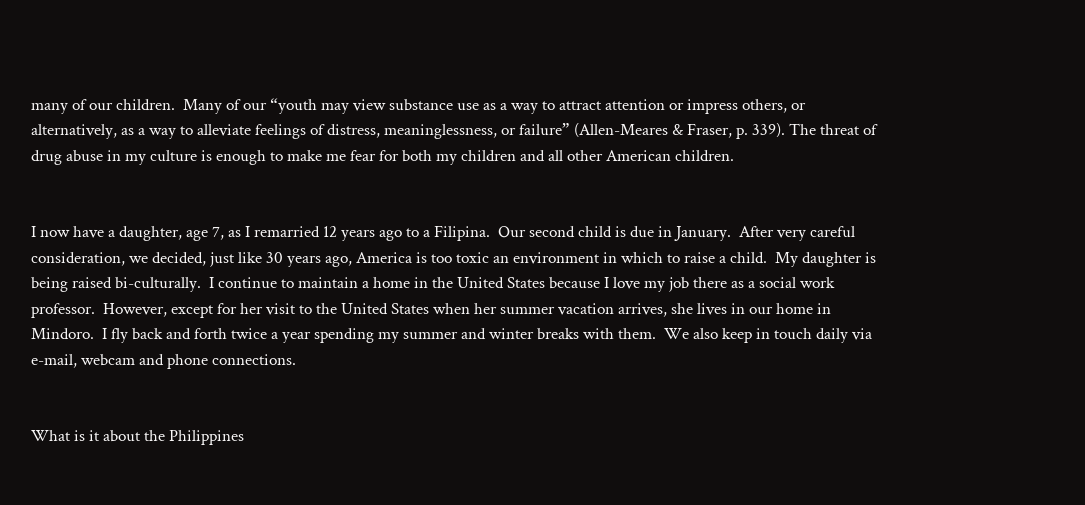many of our children.  Many of our “youth may view substance use as a way to attract attention or impress others, or alternatively, as a way to alleviate feelings of distress, meaninglessness, or failure” (Allen-Meares & Fraser, p. 339). The threat of drug abuse in my culture is enough to make me fear for both my children and all other American children.


I now have a daughter, age 7, as I remarried 12 years ago to a Filipina.  Our second child is due in January.  After very careful consideration, we decided, just like 30 years ago, America is too toxic an environment in which to raise a child.  My daughter is being raised bi-culturally.  I continue to maintain a home in the United States because I love my job there as a social work professor.  However, except for her visit to the United States when her summer vacation arrives, she lives in our home in Mindoro.  I fly back and forth twice a year spending my summer and winter breaks with them.  We also keep in touch daily via e-mail, webcam and phone connections.


What is it about the Philippines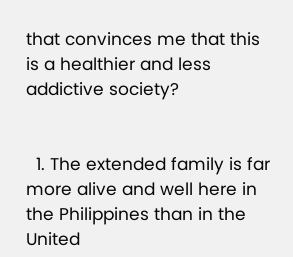that convinces me that this is a healthier and less addictive society?


  1. The extended family is far more alive and well here in the Philippines than in the United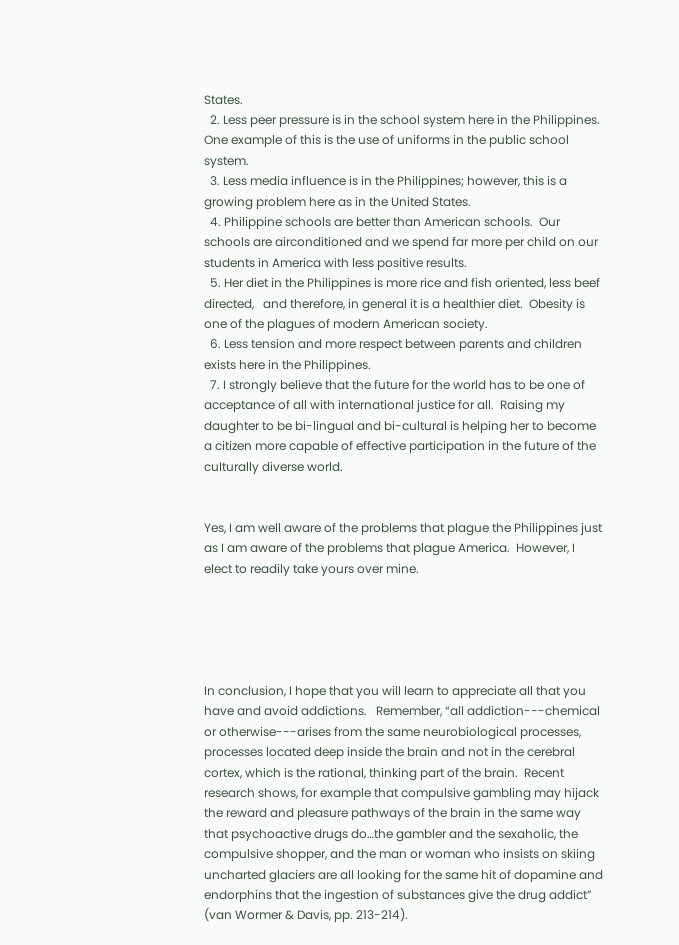States.
  2. Less peer pressure is in the school system here in the Philippines.  One example of this is the use of uniforms in the public school system.
  3. Less media influence is in the Philippines; however, this is a growing problem here as in the United States.
  4. Philippine schools are better than American schools.  Our schools are airconditioned and we spend far more per child on our students in America with less positive results.
  5. Her diet in the Philippines is more rice and fish oriented, less beef directed,   and therefore, in general it is a healthier diet.  Obesity is one of the plagues of modern American society.
  6. Less tension and more respect between parents and children exists here in the Philippines.
  7. I strongly believe that the future for the world has to be one of acceptance of all with international justice for all.  Raising my daughter to be bi-lingual and bi-cultural is helping her to become a citizen more capable of effective participation in the future of the culturally diverse world.


Yes, I am well aware of the problems that plague the Philippines just as I am aware of the problems that plague America.  However, I elect to readily take yours over mine.





In conclusion, I hope that you will learn to appreciate all that you have and avoid addictions.   Remember, “all addiction---chemical or otherwise---arises from the same neurobiological processes, processes located deep inside the brain and not in the cerebral cortex, which is the rational, thinking part of the brain.  Recent research shows, for example that compulsive gambling may hijack the reward and pleasure pathways of the brain in the same way that psychoactive drugs do…the gambler and the sexaholic, the compulsive shopper, and the man or woman who insists on skiing uncharted glaciers are all looking for the same hit of dopamine and endorphins that the ingestion of substances give the drug addict” (van Wormer & Davis, pp. 213-214).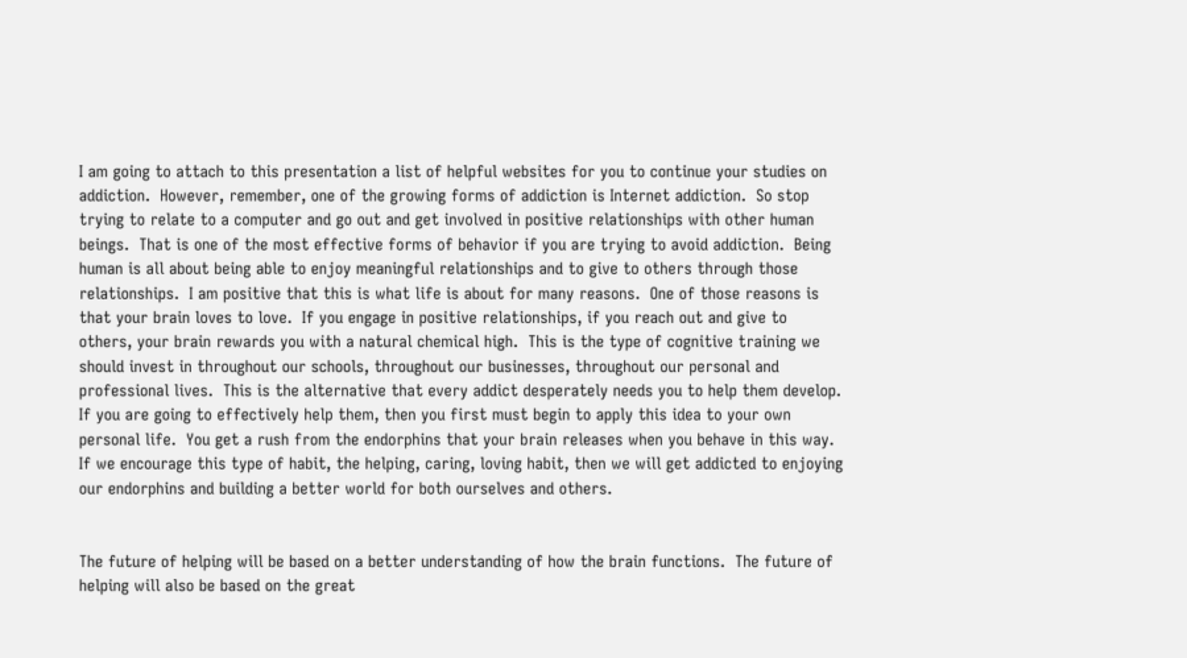I am going to attach to this presentation a list of helpful websites for you to continue your studies on addiction.  However, remember, one of the growing forms of addiction is Internet addiction.  So stop trying to relate to a computer and go out and get involved in positive relationships with other human beings.  That is one of the most effective forms of behavior if you are trying to avoid addiction.  Being human is all about being able to enjoy meaningful relationships and to give to others through those relationships.  I am positive that this is what life is about for many reasons.  One of those reasons is that your brain loves to love.  If you engage in positive relationships, if you reach out and give to others, your brain rewards you with a natural chemical high.  This is the type of cognitive training we should invest in throughout our schools, throughout our businesses, throughout our personal and professional lives.  This is the alternative that every addict desperately needs you to help them develop.  If you are going to effectively help them, then you first must begin to apply this idea to your own personal life.  You get a rush from the endorphins that your brain releases when you behave in this way.  If we encourage this type of habit, the helping, caring, loving habit, then we will get addicted to enjoying our endorphins and building a better world for both ourselves and others.


The future of helping will be based on a better understanding of how the brain functions.  The future of helping will also be based on the great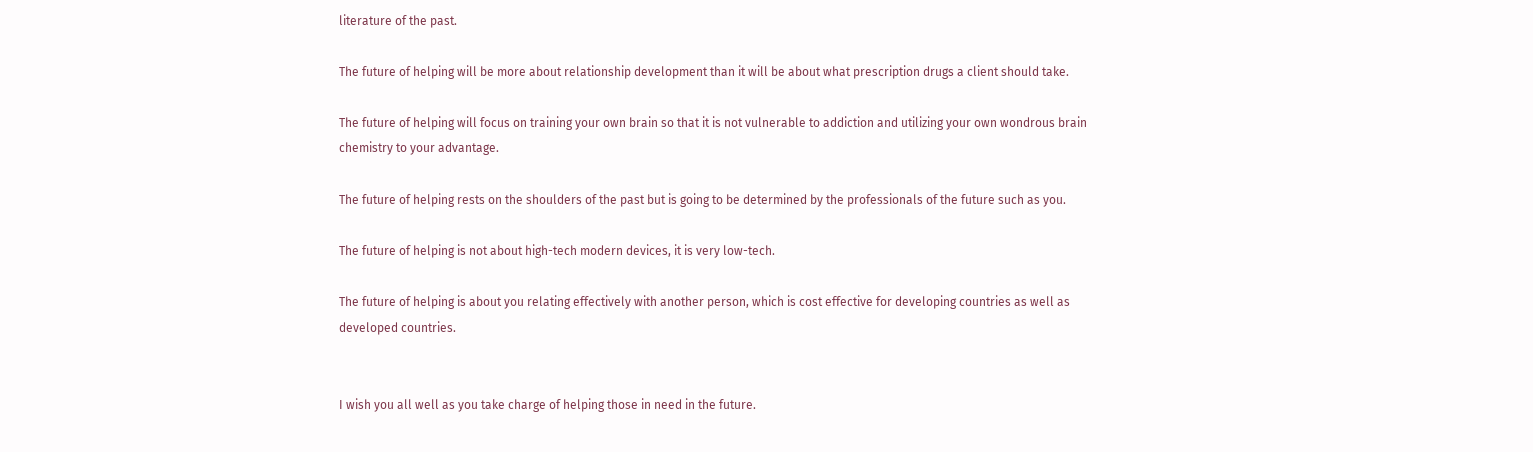literature of the past.

The future of helping will be more about relationship development than it will be about what prescription drugs a client should take.

The future of helping will focus on training your own brain so that it is not vulnerable to addiction and utilizing your own wondrous brain chemistry to your advantage.

The future of helping rests on the shoulders of the past but is going to be determined by the professionals of the future such as you.

The future of helping is not about high-tech modern devices, it is very low-tech.

The future of helping is about you relating effectively with another person, which is cost effective for developing countries as well as developed countries.


I wish you all well as you take charge of helping those in need in the future.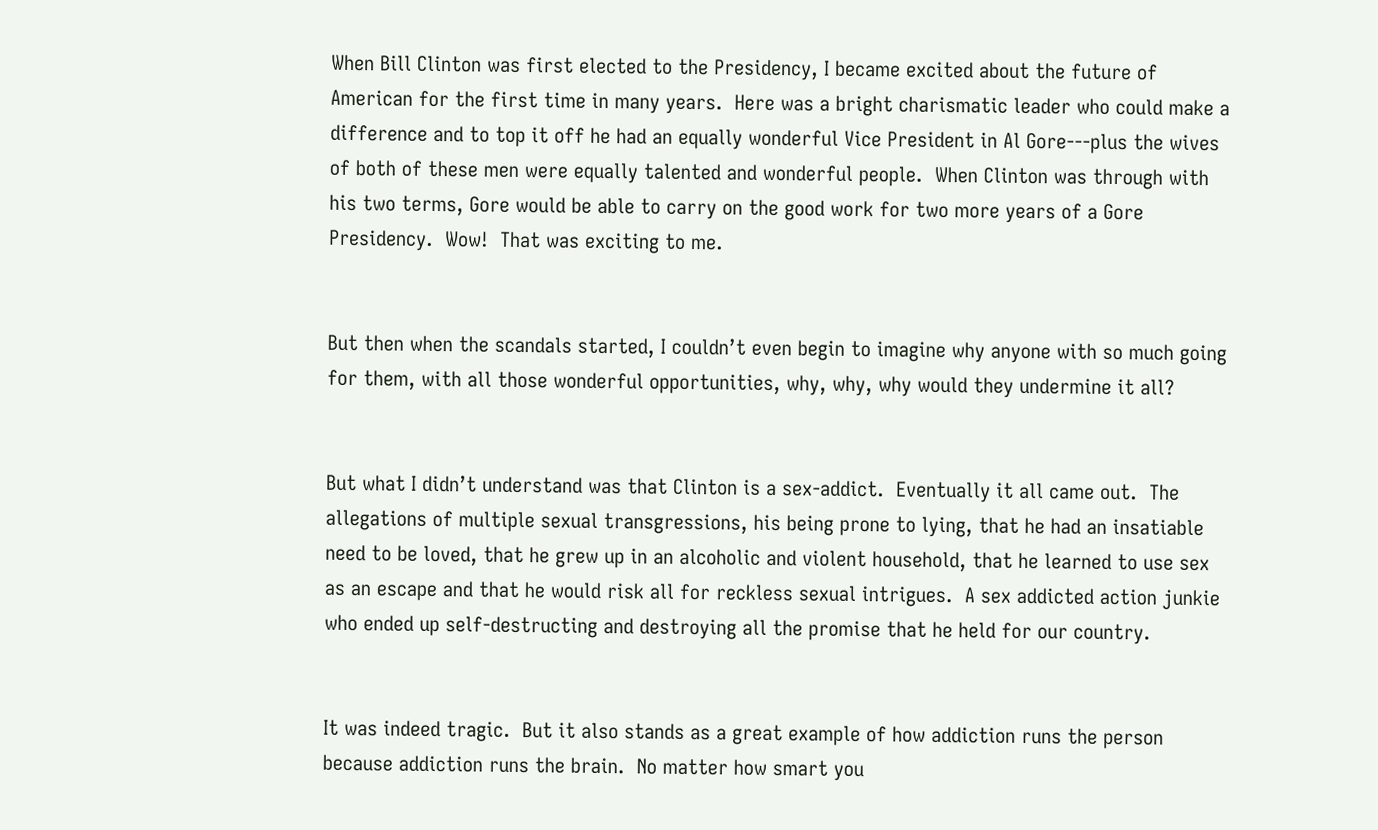When Bill Clinton was first elected to the Presidency, I became excited about the future of American for the first time in many years.  Here was a bright charismatic leader who could make a difference and to top it off he had an equally wonderful Vice President in Al Gore---plus the wives of both of these men were equally talented and wonderful people.  When Clinton was through with his two terms, Gore would be able to carry on the good work for two more years of a Gore Presidency.  Wow!  That was exciting to me.


But then when the scandals started, I couldn’t even begin to imagine why anyone with so much going for them, with all those wonderful opportunities, why, why, why would they undermine it all?


But what I didn’t understand was that Clinton is a sex-addict.  Eventually it all came out.  The allegations of multiple sexual transgressions, his being prone to lying, that he had an insatiable need to be loved, that he grew up in an alcoholic and violent household, that he learned to use sex as an escape and that he would risk all for reckless sexual intrigues.  A sex addicted action junkie who ended up self-destructing and destroying all the promise that he held for our country.


It was indeed tragic.  But it also stands as a great example of how addiction runs the person because addiction runs the brain.  No matter how smart you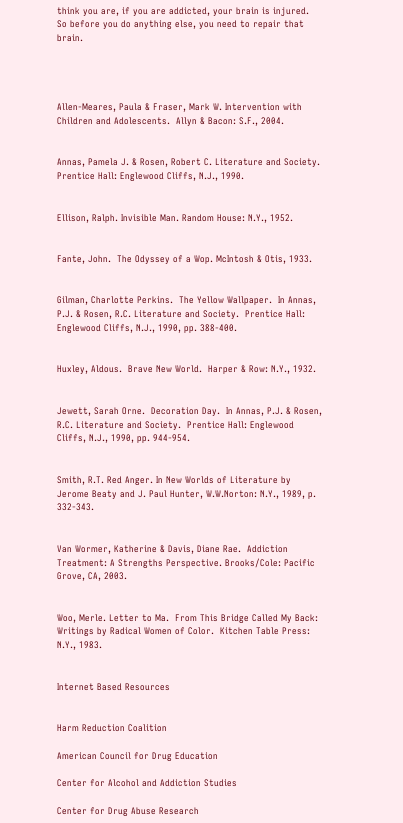think you are, if you are addicted, your brain is injured.  So before you do anything else, you need to repair that brain.




Allen-Meares, Paula & Fraser, Mark W. Intervention with Children and Adolescents.  Allyn & Bacon: S.F., 2004.


Annas, Pamela J. & Rosen, Robert C. Literature and Society.  Prentice Hall: Englewood Cliffs, N.J., 1990.


Ellison, Ralph. Invisible Man. Random House: N.Y., 1952.


Fante, John.  The Odyssey of a Wop. McIntosh & Otis, 1933.


Gilman, Charlotte Perkins.  The Yellow Wallpaper.  In Annas, P.J. & Rosen, R.C. Literature and Society.  Prentice Hall: Englewood Cliffs, N.J., 1990, pp. 388-400.


Huxley, Aldous.  Brave New World.  Harper & Row: N.Y., 1932.


Jewett, Sarah Orne.  Decoration Day.  In Annas, P.J. & Rosen, R.C. Literature and Society.  Prentice Hall: Englewood Cliffs, N.J., 1990, pp. 944-954.


Smith, R.T. Red Anger. In New Worlds of Literature by Jerome Beaty and J. Paul Hunter, W.W.Norton: N.Y., 1989, p. 332-343.


Van Wormer, Katherine & Davis, Diane Rae.  Addiction Treatment: A Strengths Perspective. Brooks/Cole: Pacific Grove, CA, 2003.


Woo, Merle. Letter to Ma.  From This Bridge Called My Back: Writings by Radical Women of Color.  Kitchen Table Press: N.Y., 1983.


Internet Based Resources


Harm Reduction Coalition

American Council for Drug Education

Center for Alcohol and Addiction Studies

Center for Drug Abuse Research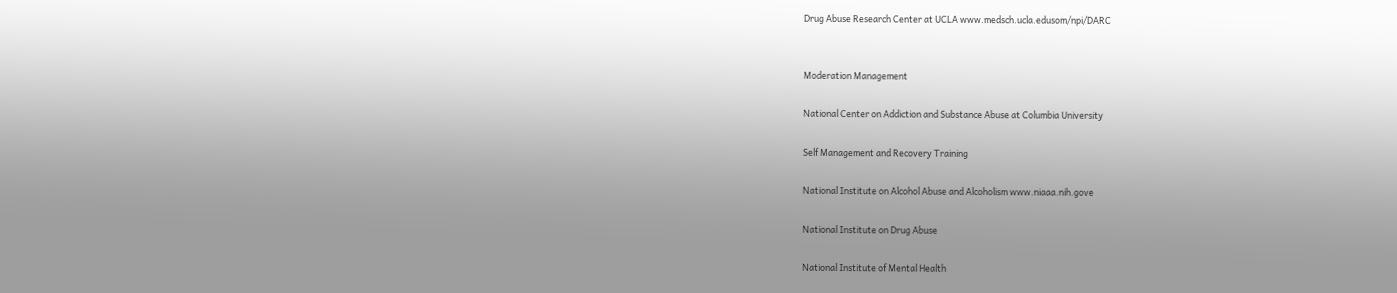Drug Abuse Research Center at UCLA www.medsch.ucla.edusom/npi/DARC


Moderation Management

National Center on Addiction and Substance Abuse at Columbia University

Self Management and Recovery Training

National Institute on Alcohol Abuse and Alcoholism www.niaaa.nih.gove

National Institute on Drug Abuse

National Institute of Mental Health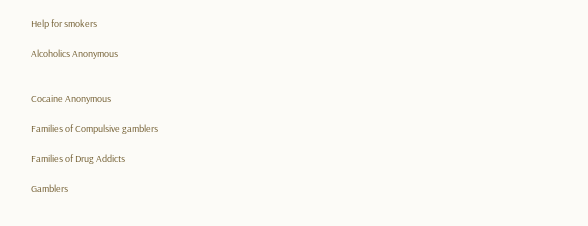Help for smokers

Alcoholics Anonymous


Cocaine Anonymous

Families of Compulsive gamblers

Families of Drug Addicts

Gamblers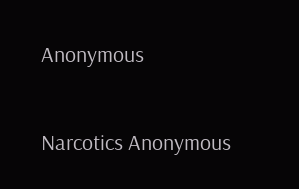Anonymous

Narcotics Anonymous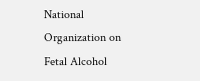National Organization on Fetal Alcohol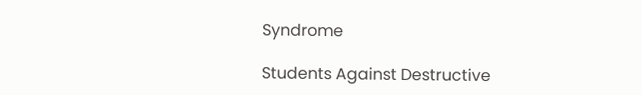Syndrome

Students Against Destructive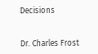Decisions


Dr. Charles Frost